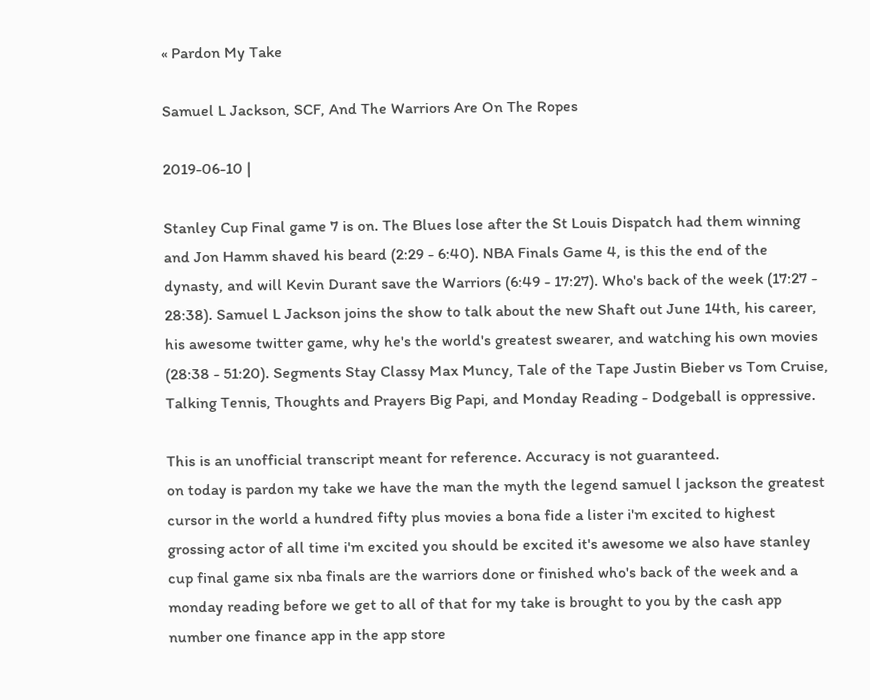« Pardon My Take

Samuel L Jackson, SCF, And The Warriors Are On The Ropes

2019-06-10 |

Stanley Cup Final game 7 is on. The Blues lose after the St Louis Dispatch had them winning and Jon Hamm shaved his beard (2:29 - 6:40). NBA Finals Game 4, is this the end of the dynasty, and will Kevin Durant save the Warriors (6:49 - 17:27). Who's back of the week (17:27 - 28:38). Samuel L Jackson joins the show to talk about the new Shaft out June 14th, his career, his awesome twitter game, why he's the world's greatest swearer, and watching his own movies (28:38 - 51:20). Segments Stay Classy Max Muncy, Tale of the Tape Justin Bieber vs Tom Cruise, Talking Tennis, Thoughts and Prayers Big Papi, and Monday Reading - Dodgeball is oppressive.

This is an unofficial transcript meant for reference. Accuracy is not guaranteed.
on today is pardon my take we have the man the myth the legend samuel l jackson the greatest cursor in the world a hundred fifty plus movies a bona fide a lister i'm excited to highest grossing actor of all time i'm excited you should be excited it's awesome we also have stanley cup final game six nba finals are the warriors done or finished who's back of the week and a monday reading before we get to all of that for my take is brought to you by the cash app number one finance app in the app store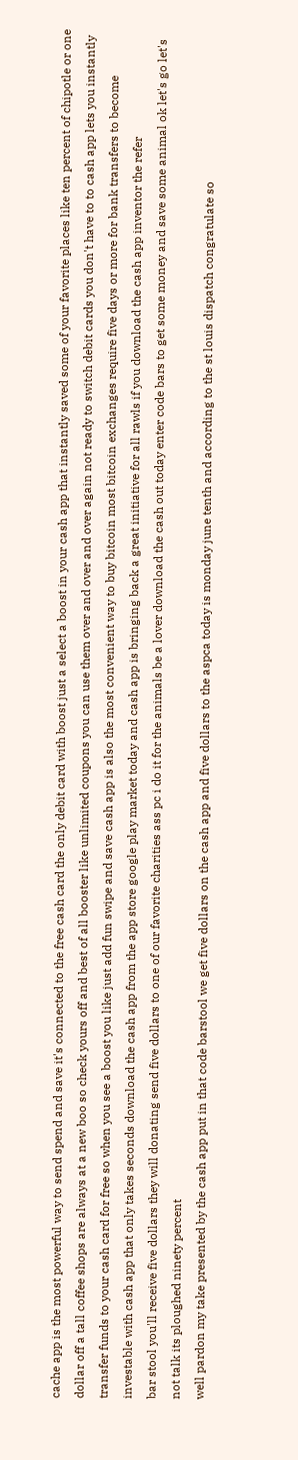cache app is the most powerful way to send spend and save it's connected to the free cash card the only debit card with boost just a select a boost in your cash app that instantly saved some of your favorite places like ten percent of chipotle or one dollar off a tall coffee shops are always at a new boo so check yours off and best of all booster like unlimited coupons you can use them over and over and over again not ready to switch debit cards you don't have to to cash app lets you instantly transfer funds to your cash card for free so when you see a boost you like just add fun swipe and save cash app is also the most convenient way to buy bitcoin most bitcoin exchanges require five days or more for bank transfers to become investable with cash app that only takes seconds download the cash app from the app store google play market today and cash app is bringing back a great initiative for all rawls if you download the cash app inventor the refer
bar stool you'll receive five dollars they will donating send five dollars to one of our favorite charities ass pc i do it for the animals be a lover download the cash out today enter code bars to get some money and save some animal ok let's go let's not talk its ploughed ninety percent
well pardon my take presented by the cash app put in that code barstool we get five dollars on the cash app and five dollars to the aspca today is monday june tenth and according to the st louis dispatch congratulate so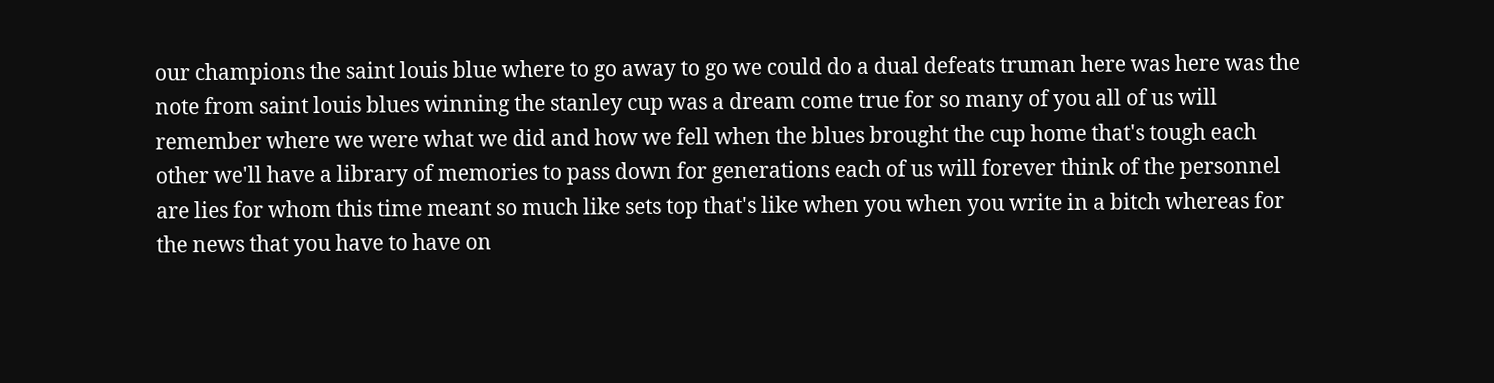our champions the saint louis blue where to go away to go we could do a dual defeats truman here was here was the note from saint louis blues winning the stanley cup was a dream come true for so many of you all of us will remember where we were what we did and how we fell when the blues brought the cup home that's tough each other we'll have a library of memories to pass down for generations each of us will forever think of the personnel are lies for whom this time meant so much like sets top that's like when you when you write in a bitch whereas for the news that you have to have on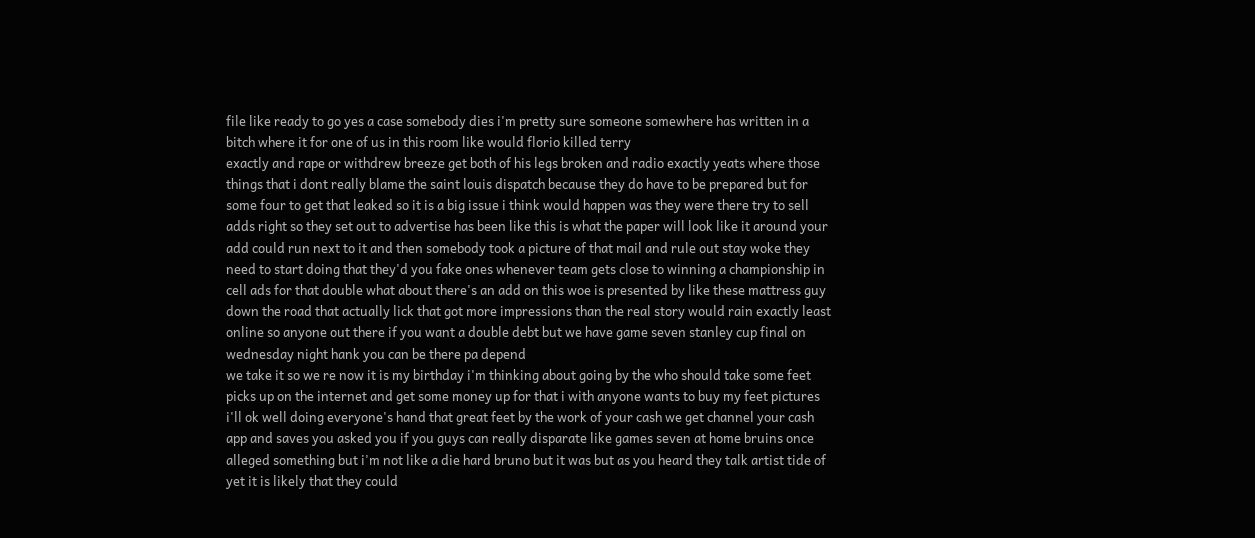file like ready to go yes a case somebody dies i'm pretty sure someone somewhere has written in a bitch where it for one of us in this room like would florio killed terry
exactly and rape or withdrew breeze get both of his legs broken and radio exactly yeats where those things that i dont really blame the saint louis dispatch because they do have to be prepared but for some four to get that leaked so it is a big issue i think would happen was they were there try to sell adds right so they set out to advertise has been like this is what the paper will look like it around your add could run next to it and then somebody took a picture of that mail and rule out stay woke they need to start doing that they'd you fake ones whenever team gets close to winning a championship in cell ads for that double what about there's an add on this woe is presented by like these mattress guy down the road that actually lick that got more impressions than the real story would rain exactly least online so anyone out there if you want a double debt but we have game seven stanley cup final on wednesday night hank you can be there pa depend
we take it so we re now it is my birthday i'm thinking about going by the who should take some feet picks up on the internet and get some money up for that i with anyone wants to buy my feet pictures i'll ok well doing everyone's hand that great feet by the work of your cash we get channel your cash app and saves you asked you if you guys can really disparate like games seven at home bruins once alleged something but i'm not like a die hard bruno but it was but as you heard they talk artist tide of yet it is likely that they could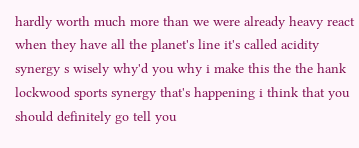hardly worth much more than we were already heavy react when they have all the planet's line it's called acidity synergy s wisely why'd you why i make this the the hank lockwood sports synergy that's happening i think that you should definitely go tell you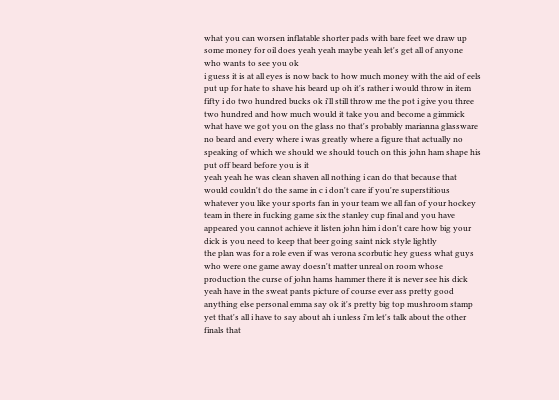what you can worsen inflatable shorter pads with bare feet we draw up some money for oil does yeah yeah maybe yeah let's get all of anyone who wants to see you ok
i guess it is at all eyes is now back to how much money with the aid of eels put up for hate to shave his beard up oh it's rather i would throw in item fifty i do two hundred bucks ok i'll still throw me the pot i give you three two hundred and how much would it take you and become a gimmick what have we got you on the glass no that's probably marianna glassware no beard and every where i was greatly where a figure that actually no speaking of which we should we should touch on this john ham shape his put off beard before you is it
yeah yeah he was clean shaven all nothing i can do that because that would couldn't do the same in c i don't care if you're superstitious whatever you like your sports fan in your team we all fan of your hockey team in there in fucking game six the stanley cup final and you have appeared you cannot achieve it listen john him i don't care how big your dick is you need to keep that beer going saint nick style lightly
the plan was for a role even if was verona scorbutic hey guess what guys who were one game away doesn't matter unreal on room whose production the curse of john hams hammer there it is never see his dick yeah have in the sweat pants picture of course ever ass pretty good anything else personal emma say ok it's pretty big top mushroom stamp yet that's all i have to say about ah i unless i'm let's talk about the other finals that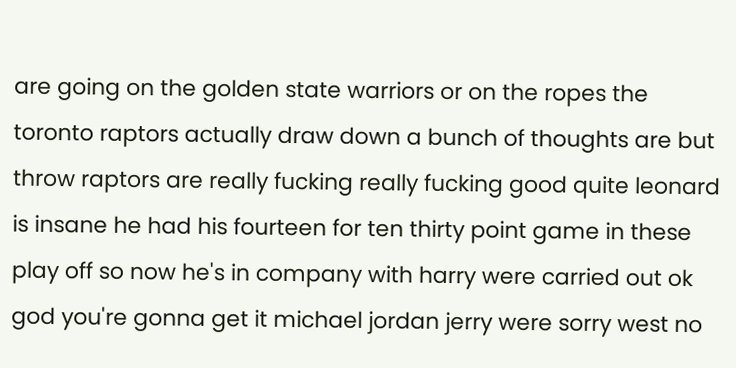are going on the golden state warriors or on the ropes the toronto raptors actually draw down a bunch of thoughts are but throw raptors are really fucking really fucking good quite leonard is insane he had his fourteen for ten thirty point game in these play off so now he's in company with harry were carried out ok god you're gonna get it michael jordan jerry were sorry west no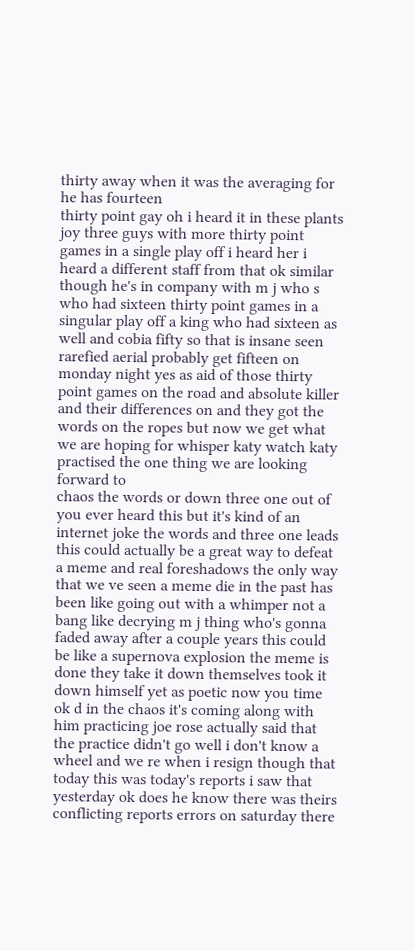thirty away when it was the averaging for he has fourteen
thirty point gay oh i heard it in these plants joy three guys with more thirty point games in a single play off i heard her i heard a different staff from that ok similar though he's in company with m j who s who had sixteen thirty point games in a singular play off a king who had sixteen as well and cobia fifty so that is insane seen rarefied aerial probably get fifteen on monday night yes as aid of those thirty point games on the road and absolute killer and their differences on and they got the words on the ropes but now we get what we are hoping for whisper katy watch katy practised the one thing we are looking forward to
chaos the words or down three one out of you ever heard this but it's kind of an internet joke the words and three one leads this could actually be a great way to defeat a meme and real foreshadows the only way that we ve seen a meme die in the past has been like going out with a whimper not a bang like decrying m j thing who's gonna faded away after a couple years this could be like a supernova explosion the meme is done they take it down themselves took it down himself yet as poetic now you time ok d in the chaos it's coming along with him practicing joe rose actually said that the practice didn't go well i don't know a wheel and we re when i resign though that today this was today's reports i saw that yesterday ok does he know there was theirs conflicting reports errors on saturday there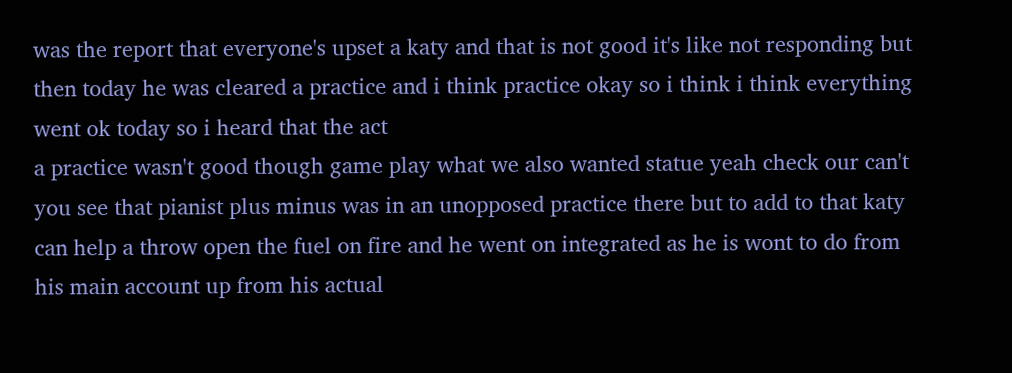was the report that everyone's upset a katy and that is not good it's like not responding but then today he was cleared a practice and i think practice okay so i think i think everything went ok today so i heard that the act
a practice wasn't good though game play what we also wanted statue yeah check our can't you see that pianist plus minus was in an unopposed practice there but to add to that katy can help a throw open the fuel on fire and he went on integrated as he is wont to do from his main account up from his actual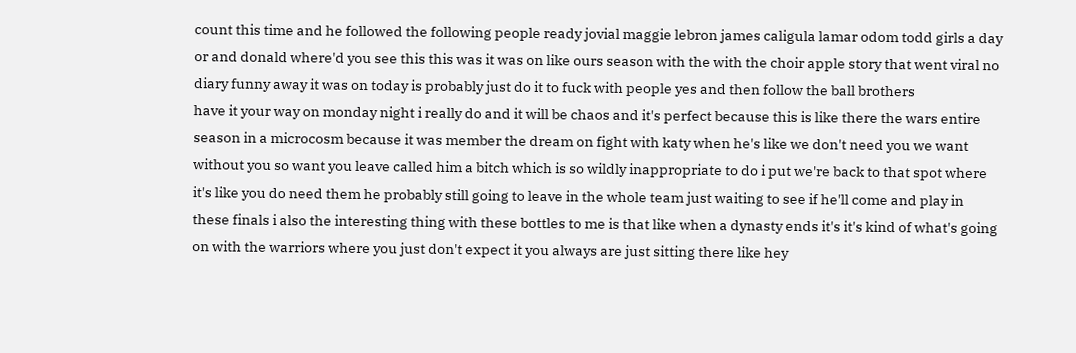count this time and he followed the following people ready jovial maggie lebron james caligula lamar odom todd girls a day or and donald where'd you see this this was it was on like ours season with the with the choir apple story that went viral no diary funny away it was on today is probably just do it to fuck with people yes and then follow the ball brothers
have it your way on monday night i really do and it will be chaos and it's perfect because this is like there the wars entire season in a microcosm because it was member the dream on fight with katy when he's like we don't need you we want without you so want you leave called him a bitch which is so wildly inappropriate to do i put we're back to that spot where it's like you do need them he probably still going to leave in the whole team just waiting to see if he'll come and play in these finals i also the interesting thing with these bottles to me is that like when a dynasty ends it's it's kind of what's going on with the warriors where you just don't expect it you always are just sitting there like hey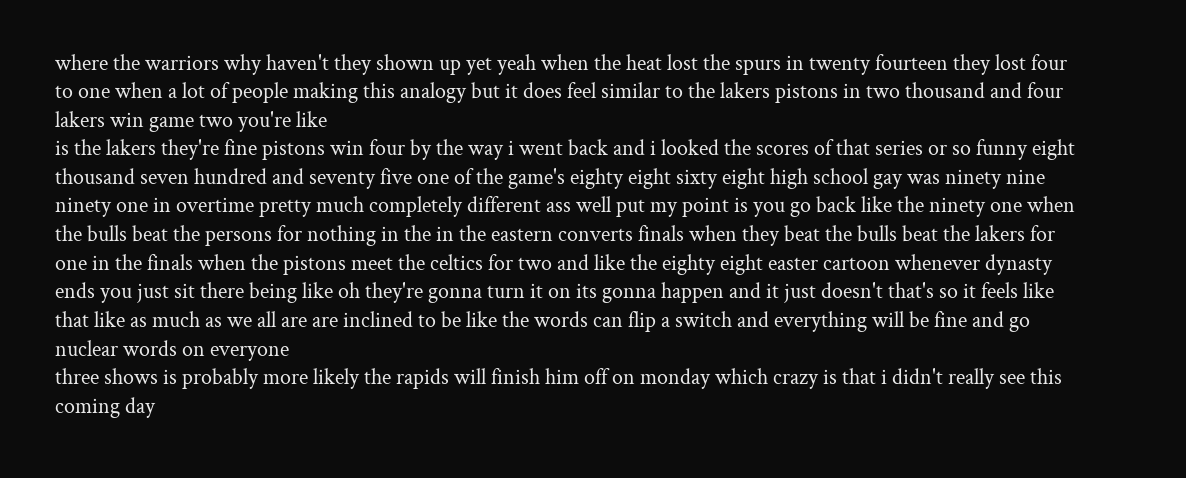where the warriors why haven't they shown up yet yeah when the heat lost the spurs in twenty fourteen they lost four to one when a lot of people making this analogy but it does feel similar to the lakers pistons in two thousand and four lakers win game two you're like
is the lakers they're fine pistons win four by the way i went back and i looked the scores of that series or so funny eight thousand seven hundred and seventy five one of the game's eighty eight sixty eight high school gay was ninety nine ninety one in overtime pretty much completely different ass well put my point is you go back like the ninety one when the bulls beat the persons for nothing in the in the eastern converts finals when they beat the bulls beat the lakers for one in the finals when the pistons meet the celtics for two and like the eighty eight easter cartoon whenever dynasty ends you just sit there being like oh they're gonna turn it on its gonna happen and it just doesn't that's so it feels like that like as much as we all are are inclined to be like the words can flip a switch and everything will be fine and go nuclear words on everyone
three shows is probably more likely the rapids will finish him off on monday which crazy is that i didn't really see this coming day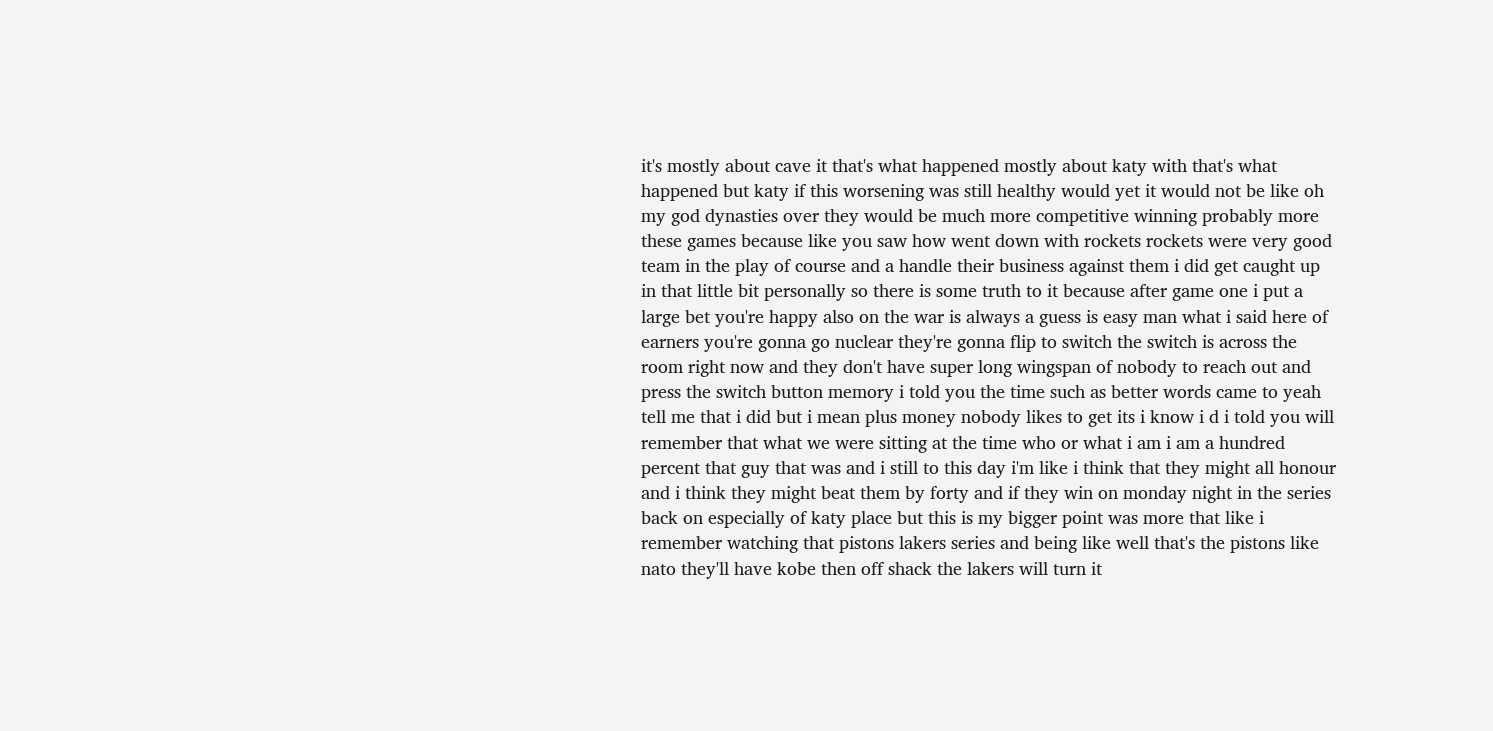it's mostly about cave it that's what happened mostly about katy with that's what happened but katy if this worsening was still healthy would yet it would not be like oh my god dynasties over they would be much more competitive winning probably more these games because like you saw how went down with rockets rockets were very good team in the play of course and a handle their business against them i did get caught up in that little bit personally so there is some truth to it because after game one i put a large bet you're happy also on the war is always a guess is easy man what i said here of earners you're gonna go nuclear they're gonna flip to switch the switch is across the room right now and they don't have super long wingspan of nobody to reach out and press the switch button memory i told you the time such as better words came to yeah
tell me that i did but i mean plus money nobody likes to get its i know i d i told you will remember that what we were sitting at the time who or what i am i am a hundred percent that guy that was and i still to this day i'm like i think that they might all honour and i think they might beat them by forty and if they win on monday night in the series back on especially of katy place but this is my bigger point was more that like i remember watching that pistons lakers series and being like well that's the pistons like nato they'll have kobe then off shack the lakers will turn it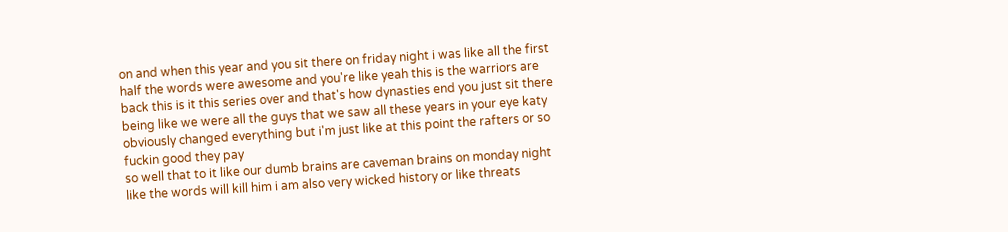on and when this year and you sit there on friday night i was like all the first half the words were awesome and you're like yeah this is the warriors are back this is it this series over and that's how dynasties end you just sit there being like we were all the guys that we saw all these years in your eye katy obviously changed everything but i'm just like at this point the rafters or so fuckin good they pay
so well that to it like our dumb brains are caveman brains on monday night like the words will kill him i am also very wicked history or like threats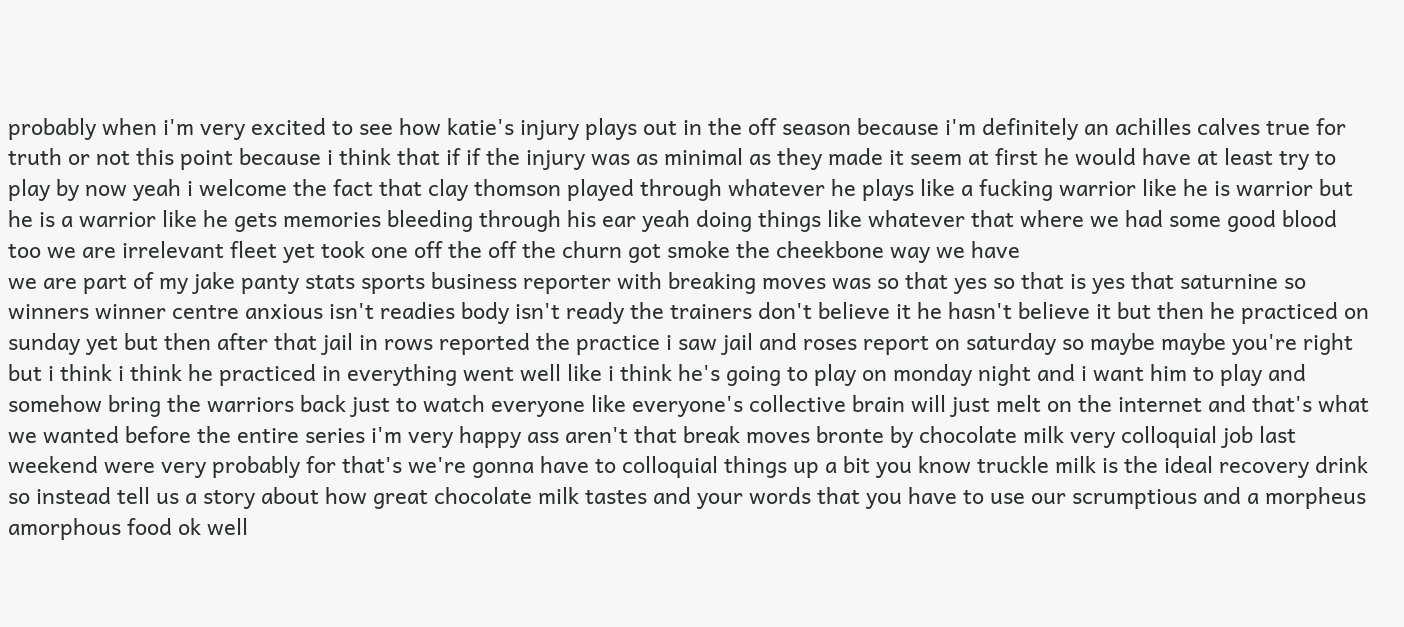probably when i'm very excited to see how katie's injury plays out in the off season because i'm definitely an achilles calves true for truth or not this point because i think that if if the injury was as minimal as they made it seem at first he would have at least try to play by now yeah i welcome the fact that clay thomson played through whatever he plays like a fucking warrior like he is warrior but he is a warrior like he gets memories bleeding through his ear yeah doing things like whatever that where we had some good blood too we are irrelevant fleet yet took one off the off the churn got smoke the cheekbone way we have
we are part of my jake panty stats sports business reporter with breaking moves was so that yes so that is yes that saturnine so winners winner centre anxious isn't readies body isn't ready the trainers don't believe it he hasn't believe it but then he practiced on sunday yet but then after that jail in rows reported the practice i saw jail and roses report on saturday so maybe maybe you're right but i think i think he practiced in everything went well like i think he's going to play on monday night and i want him to play and somehow bring the warriors back just to watch everyone like everyone's collective brain will just melt on the internet and that's what we wanted before the entire series i'm very happy ass aren't that break moves bronte by chocolate milk very colloquial job last weekend were very probably for that's we're gonna have to colloquial things up a bit you know truckle milk is the ideal recovery drink so instead tell us a story about how great chocolate milk tastes and your words that you have to use our scrumptious and a morpheus amorphous food ok well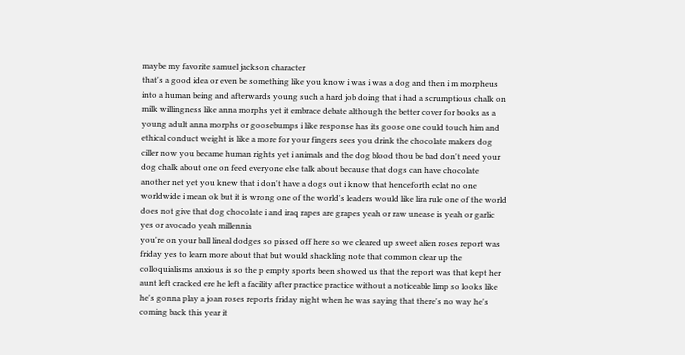maybe my favorite samuel jackson character
that's a good idea or even be something like you know i was i was a dog and then i m morpheus into a human being and afterwards young such a hard job doing that i had a scrumptious chalk on milk willingness like anna morphs yet it embrace debate although the better cover for books as a young adult anna morphs or goosebumps i like response has its goose one could touch him and ethical conduct weight is like a more for your fingers sees you drink the chocolate makers dog ciller now you became human rights yet i animals and the dog blood thou be bad don't need your dog chalk about one on feed everyone else talk about because that dogs can have chocolate another net yet you knew that i don't have a dogs out i know that henceforth eclat no one worldwide i mean ok but it is wrong one of the world's leaders would like lira rule one of the world does not give that dog chocolate i and iraq rapes are grapes yeah or raw unease is yeah or garlic yes or avocado yeah millennia
you're on your ball lineal dodges so pissed off here so we cleared up sweet alien roses report was friday yes to learn more about that but would shackling note that common clear up the colloquialisms anxious is so the p empty sports been showed us that the report was that kept her aunt left cracked ere he left a facility after practice practice without a noticeable limp so looks like he's gonna play a joan roses reports friday night when he was saying that there's no way he's coming back this year it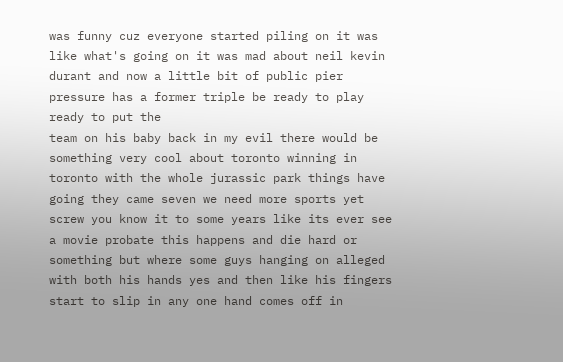was funny cuz everyone started piling on it was like what's going on it was mad about neil kevin durant and now a little bit of public pier pressure has a former triple be ready to play ready to put the
team on his baby back in my evil there would be something very cool about toronto winning in toronto with the whole jurassic park things have going they came seven we need more sports yet screw you know it to some years like its ever see a movie probate this happens and die hard or something but where some guys hanging on alleged with both his hands yes and then like his fingers start to slip in any one hand comes off in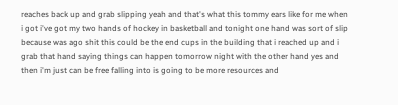reaches back up and grab slipping yeah and that's what this tommy ears like for me when i got i've got my two hands of hockey in basketball and tonight one hand was sort of slip because was ago shit this could be the end cups in the building that i reached up and i grab that hand saying things can happen tomorrow night with the other hand yes and then i'm just can be free falling into is going to be more resources and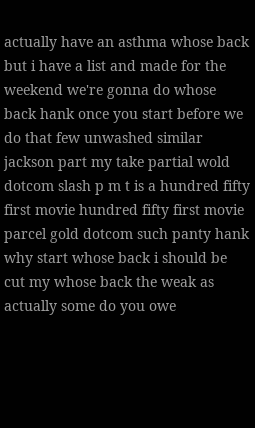actually have an asthma whose back but i have a list and made for the weekend we're gonna do whose back hank once you start before we do that few unwashed similar jackson part my take partial wold dotcom slash p m t is a hundred fifty first movie hundred fifty first movie parcel gold dotcom such panty hank why start whose back i should be cut my whose back the weak as actually some do you owe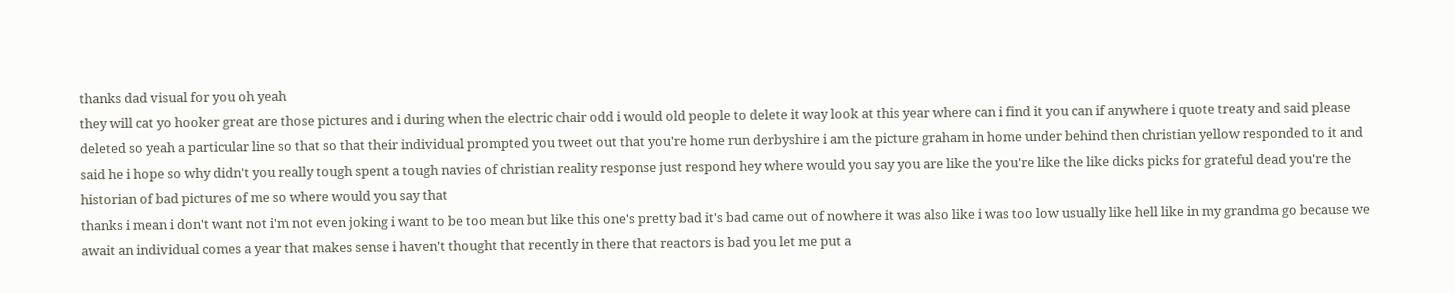thanks dad visual for you oh yeah
they will cat yo hooker great are those pictures and i during when the electric chair odd i would old people to delete it way look at this year where can i find it you can if anywhere i quote treaty and said please deleted so yeah a particular line so that so that their individual prompted you tweet out that you're home run derbyshire i am the picture graham in home under behind then christian yellow responded to it and said he i hope so why didn't you really tough spent a tough navies of christian reality response just respond hey where would you say you are like the you're like the like dicks picks for grateful dead you're the historian of bad pictures of me so where would you say that
thanks i mean i don't want not i'm not even joking i want to be too mean but like this one's pretty bad it's bad came out of nowhere it was also like i was too low usually like hell like in my grandma go because we await an individual comes a year that makes sense i haven't thought that recently in there that reactors is bad you let me put a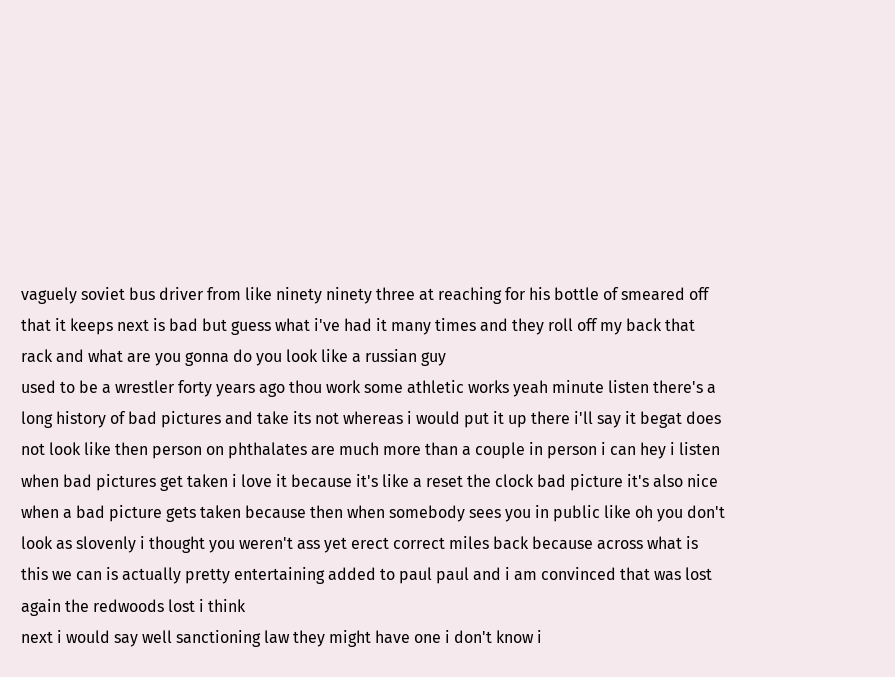vaguely soviet bus driver from like ninety ninety three at reaching for his bottle of smeared off that it keeps next is bad but guess what i've had it many times and they roll off my back that rack and what are you gonna do you look like a russian guy
used to be a wrestler forty years ago thou work some athletic works yeah minute listen there's a long history of bad pictures and take its not whereas i would put it up there i'll say it begat does not look like then person on phthalates are much more than a couple in person i can hey i listen when bad pictures get taken i love it because it's like a reset the clock bad picture it's also nice when a bad picture gets taken because then when somebody sees you in public like oh you don't look as slovenly i thought you weren't ass yet erect correct miles back because across what is this we can is actually pretty entertaining added to paul paul and i am convinced that was lost again the redwoods lost i think
next i would say well sanctioning law they might have one i don't know i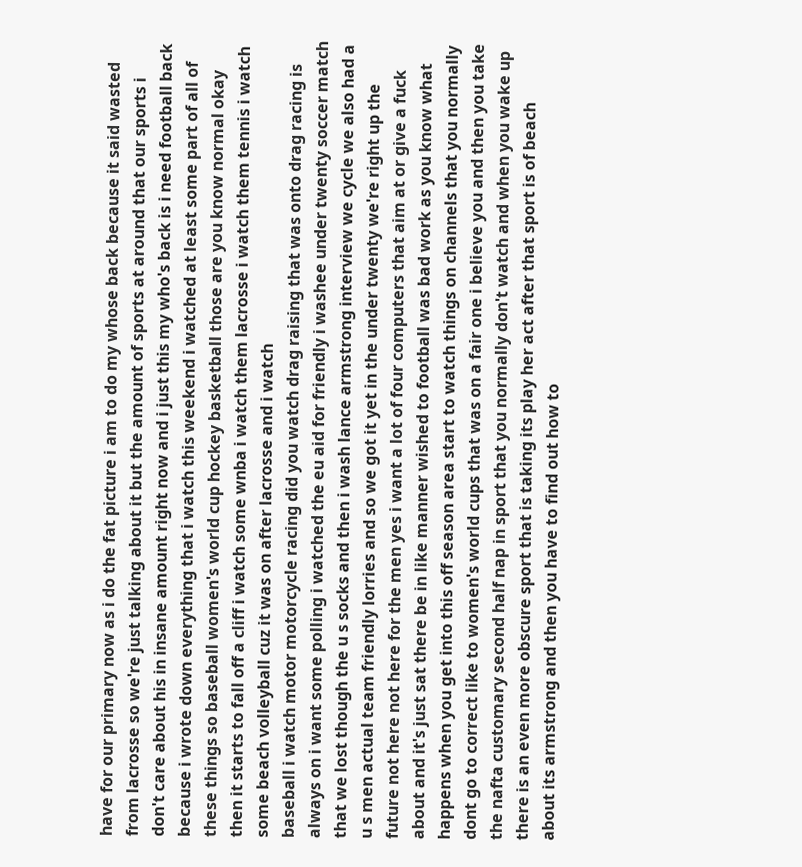have for our primary now as i do the fat picture i am to do my whose back because it said wasted from lacrosse so we're just talking about it but the amount of sports at around that our sports i don't care about his in insane amount right now and i just this my who's back is i need football back because i wrote down everything that i watch this weekend i watched at least some part of all of these things so baseball women's world cup hockey basketball those are you know normal okay then it starts to fall off a cliff i watch some wnba i watch them lacrosse i watch them tennis i watch some beach volleyball cuz it was on after lacrosse and i watch
baseball i watch motor motorcycle racing did you watch drag raising that was onto drag racing is always on i want some polling i watched the eu aid for friendly i washee under twenty soccer match that we lost though the u s socks and then i wash lance armstrong interview we cycle we also had a u s men actual team friendly lorries and so we got it yet in the under twenty we're right up the future not here not here for the men yes i want a lot of four computers that aim at or give a fuck about and it's just sat there be in like manner wished to football was bad work as you know what happens when you get into this off season area start to watch things on channels that you normally dont go to correct like to women's world cups that was on a fair one i believe you and then you take the nafta customary second half nap in sport that you normally don't watch and when you wake up there is an even more obscure sport that is taking its play her act after that sport is of beach
about its armstrong and then you have to find out how to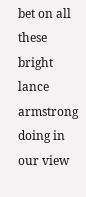bet on all these bright lance armstrong doing in our view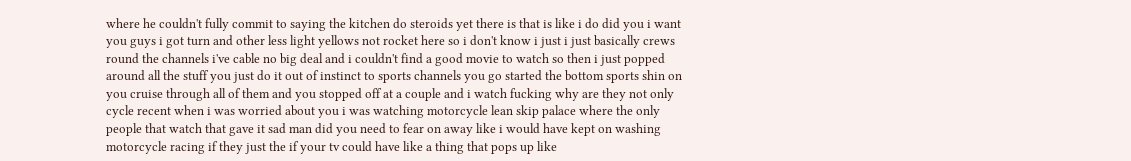where he couldn't fully commit to saying the kitchen do steroids yet there is that is like i do did you i want you guys i got turn and other less light yellows not rocket here so i don't know i just i just basically crews round the channels i've cable no big deal and i couldn't find a good movie to watch so then i just popped around all the stuff you just do it out of instinct to sports channels you go started the bottom sports shin on you cruise through all of them and you stopped off at a couple and i watch fucking why are they not only cycle recent when i was worried about you i was watching motorcycle lean skip palace where the only people that watch that gave it sad man did you need to fear on away like i would have kept on washing motorcycle racing if they just the if your tv could have like a thing that pops up like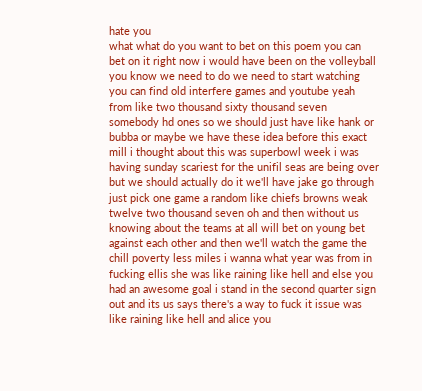hate you
what what do you want to bet on this poem you can bet on it right now i would have been on the volleyball you know we need to do we need to start watching you can find old interfere games and youtube yeah from like two thousand sixty thousand seven somebody hd ones so we should just have like hank or bubba or maybe we have these idea before this exact mill i thought about this was superbowl week i was having sunday scariest for the unifil seas are being over but we should actually do it we'll have jake go through just pick one game a random like chiefs browns weak twelve two thousand seven oh and then without us knowing about the teams at all will bet on young bet against each other and then we'll watch the game the chill poverty less miles i wanna what year was from in fucking ellis she was like raining like hell and else you had an awesome goal i stand in the second quarter sign out and its us says there's a way to fuck it issue was like raining like hell and alice you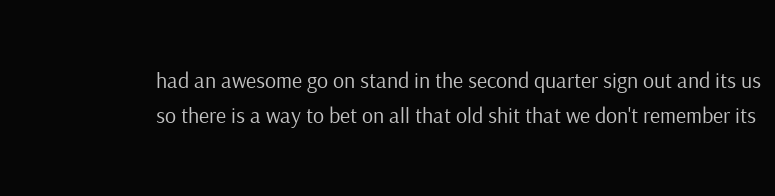had an awesome go on stand in the second quarter sign out and its us
so there is a way to bet on all that old shit that we don't remember its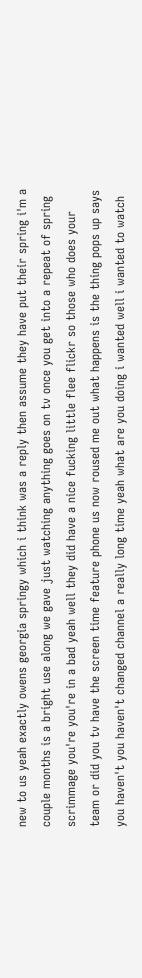new to us yeah exactly owens georgia springy which i think was a reply then assume they have put their spring i'm a couple months is a bright use along we gave just watching anything goes on tv once you get into a repeat of spring scrimmage you're you're in a bad yeah well they did have a nice fucking little flee flickr so those who does your team or did you tv have the screen time feature phone us now roused me out what happens is the thing pops up says you haven't you haven't changed channel a really long time yeah what are you doing i wanted well i wanted to watch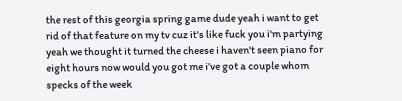the rest of this georgia spring game dude yeah i want to get rid of that feature on my tv cuz it's like fuck you i'm partying yeah we thought it turned the cheese i haven't seen piano for eight hours now would you got me i've got a couple whom specks of the week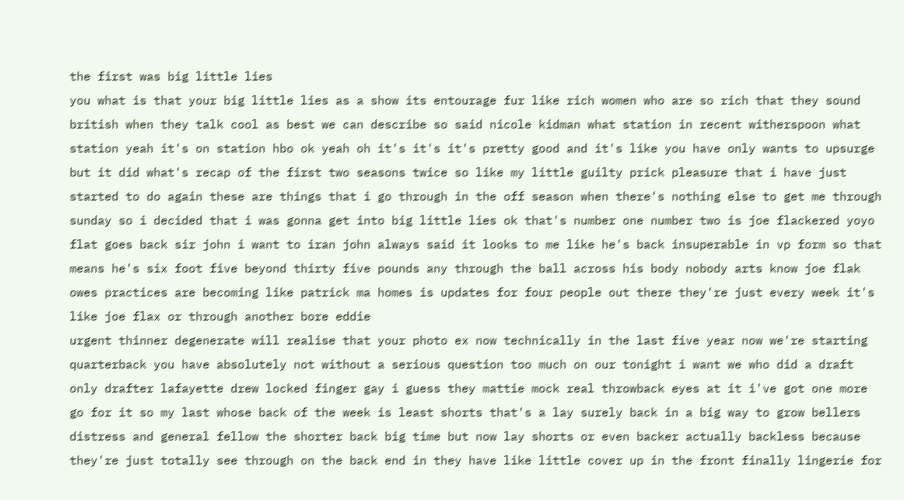the first was big little lies
you what is that your big little lies as a show its entourage fur like rich women who are so rich that they sound british when they talk cool as best we can describe so said nicole kidman what station in recent witherspoon what station yeah it's on station hbo ok yeah oh it's it's it's pretty good and it's like you have only wants to upsurge but it did what's recap of the first two seasons twice so like my little guilty prick pleasure that i have just started to do again these are things that i go through in the off season when there's nothing else to get me through sunday so i decided that i was gonna get into big little lies ok that's number one number two is joe flackered yoyo flat goes back sir john i want to iran john always said it looks to me like he's back insuperable in vp form so that means he's six foot five beyond thirty five pounds any through the ball across his body nobody arts know joe flak owes practices are becoming like patrick ma homes is updates for four people out there they're just every week it's like joe flax or through another bore eddie
urgent thinner degenerate will realise that your photo ex now technically in the last five year now we're starting quarterback you have absolutely not without a serious question too much on our tonight i want we who did a draft only drafter lafayette drew locked finger gay i guess they mattie mock real throwback eyes at it i've got one more go for it so my last whose back of the week is least shorts that's a lay surely back in a big way to grow bellers distress and general fellow the shorter back big time but now lay shorts or even backer actually backless because they're just totally see through on the back end in they have like little cover up in the front finally lingerie for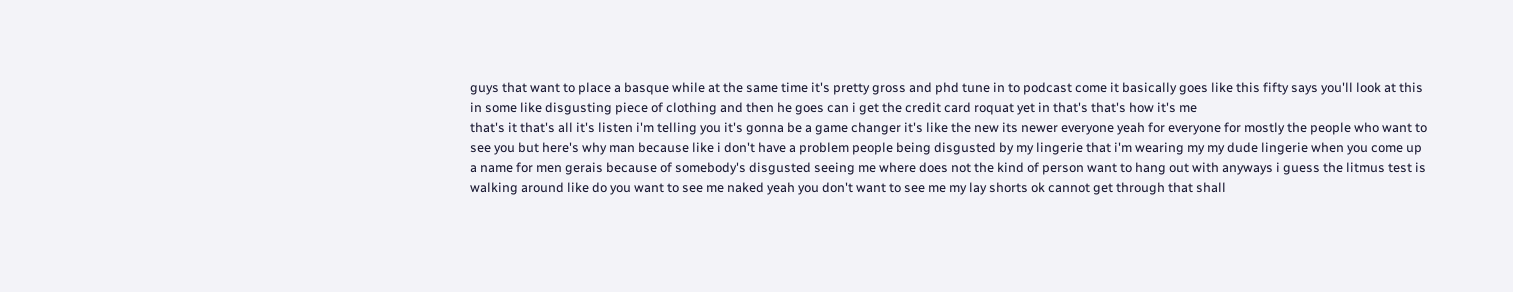guys that want to place a basque while at the same time it's pretty gross and phd tune in to podcast come it basically goes like this fifty says you'll look at this in some like disgusting piece of clothing and then he goes can i get the credit card roquat yet in that's that's how it's me
that's it that's all it's listen i'm telling you it's gonna be a game changer it's like the new its newer everyone yeah for everyone for mostly the people who want to see you but here's why man because like i don't have a problem people being disgusted by my lingerie that i'm wearing my my dude lingerie when you come up a name for men gerais because of somebody's disgusted seeing me where does not the kind of person want to hang out with anyways i guess the litmus test is walking around like do you want to see me naked yeah you don't want to see me my lay shorts ok cannot get through that shall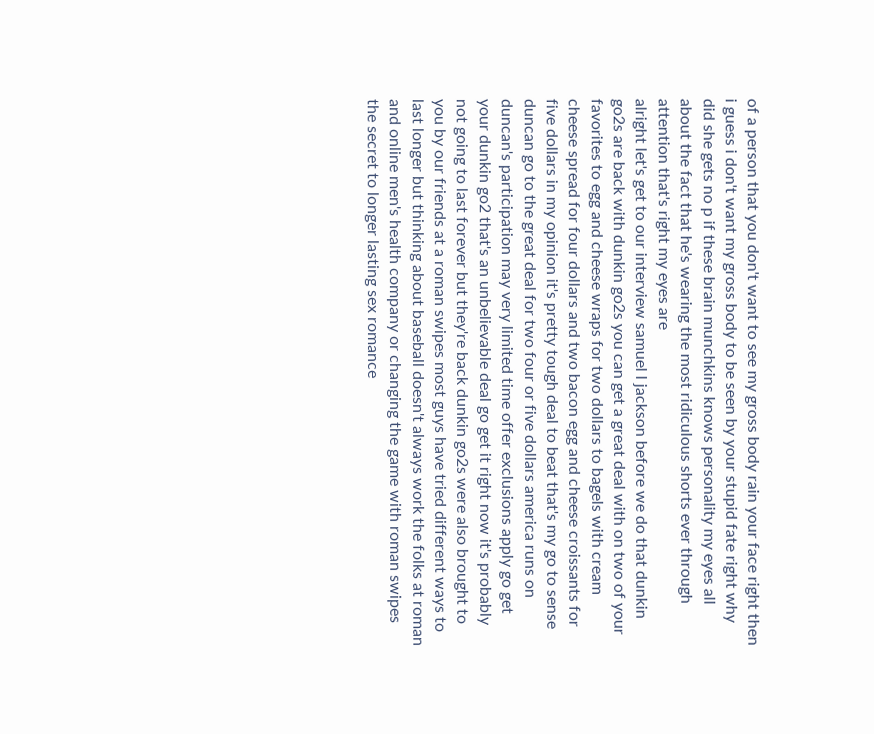of a person that you don't want to see my gross body rain your face right then i guess i don't want my gross body to be seen by your stupid fate right why did she gets no p if these brain munchkins knows personality my eyes all about the fact that he's wearing the most ridiculous shorts ever through attention that's right my eyes are
alright let's get to our interview samuel l jackson before we do that dunkin go2s are back with dunkin go2s you can get a great deal with on two of your favorites to egg and cheese wraps for two dollars to bagels with cream cheese spread for four dollars and two bacon egg and cheese croissants for five dollars in my opinion it's pretty tough deal to beat that's my go to sense duncan go to the great deal for two four or five dollars america runs on duncan's participation may very limited time offer exclusions apply go get your dunkin go2 that's an unbelievable deal go get it right now it's probably not going to last forever but they're back dunkin go2s were also brought to you by our friends at a roman swipes most guys have tried different ways to last longer but thinking about baseball doesn't always work the folks at roman and online men's health company or changing the game with roman swipes the secret to longer lasting sex romance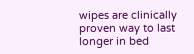wipes are clinically proven way to last longer in bed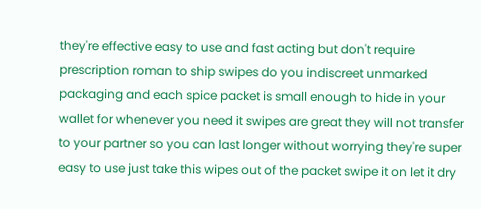they're effective easy to use and fast acting but don't require prescription roman to ship swipes do you indiscreet unmarked packaging and each spice packet is small enough to hide in your wallet for whenever you need it swipes are great they will not transfer to your partner so you can last longer without worrying they're super easy to use just take this wipes out of the packet swipe it on let it dry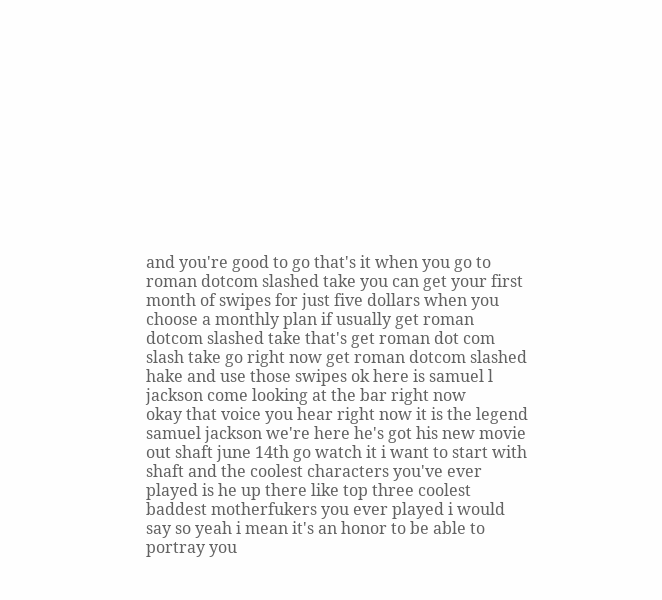and you're good to go that's it when you go to
roman dotcom slashed take you can get your first month of swipes for just five dollars when you choose a monthly plan if usually get roman dotcom slashed take that's get roman dot com slash take go right now get roman dotcom slashed hake and use those swipes ok here is samuel l jackson come looking at the bar right now
okay that voice you hear right now it is the legend samuel jackson we're here he's got his new movie out shaft june 14th go watch it i want to start with shaft and the coolest characters you've ever played is he up there like top three coolest baddest motherfukers you ever played i would say so yeah i mean it's an honor to be able to portray you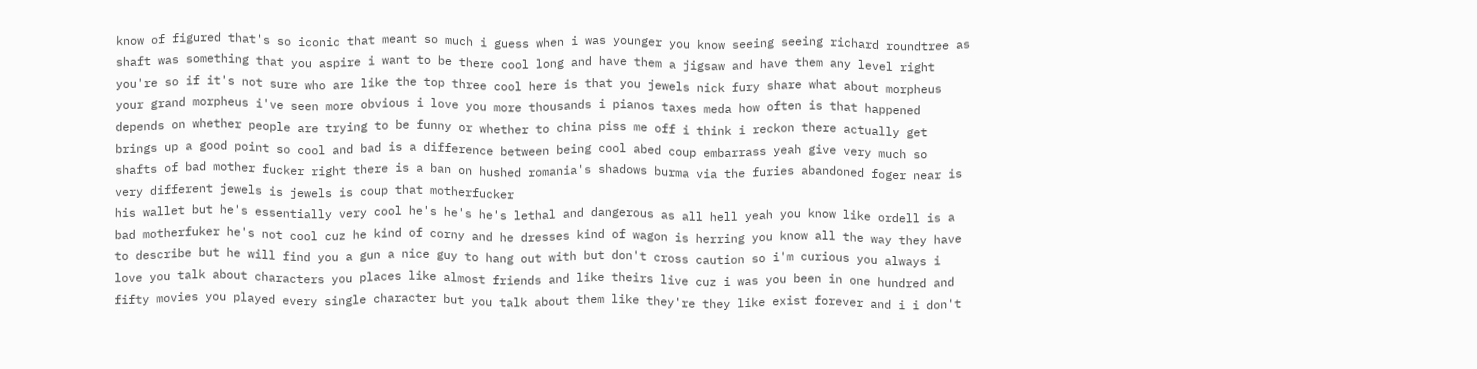know of figured that's so iconic that meant so much i guess when i was younger you know seeing seeing richard roundtree as shaft was something that you aspire i want to be there cool long and have them a jigsaw and have them any level right you're so if it's not sure who are like the top three cool here is that you jewels nick fury share what about morpheus your grand morpheus i've seen more obvious i love you more thousands i pianos taxes meda how often is that happened
depends on whether people are trying to be funny or whether to china piss me off i think i reckon there actually get brings up a good point so cool and bad is a difference between being cool abed coup embarrass yeah give very much so shafts of bad mother fucker right there is a ban on hushed romania's shadows burma via the furies abandoned foger near is very different jewels is jewels is coup that motherfucker
his wallet but he's essentially very cool he's he's he's lethal and dangerous as all hell yeah you know like ordell is a bad motherfuker he's not cool cuz he kind of corny and he dresses kind of wagon is herring you know all the way they have to describe but he will find you a gun a nice guy to hang out with but don't cross caution so i'm curious you always i love you talk about characters you places like almost friends and like theirs live cuz i was you been in one hundred and fifty movies you played every single character but you talk about them like they're they like exist forever and i i don't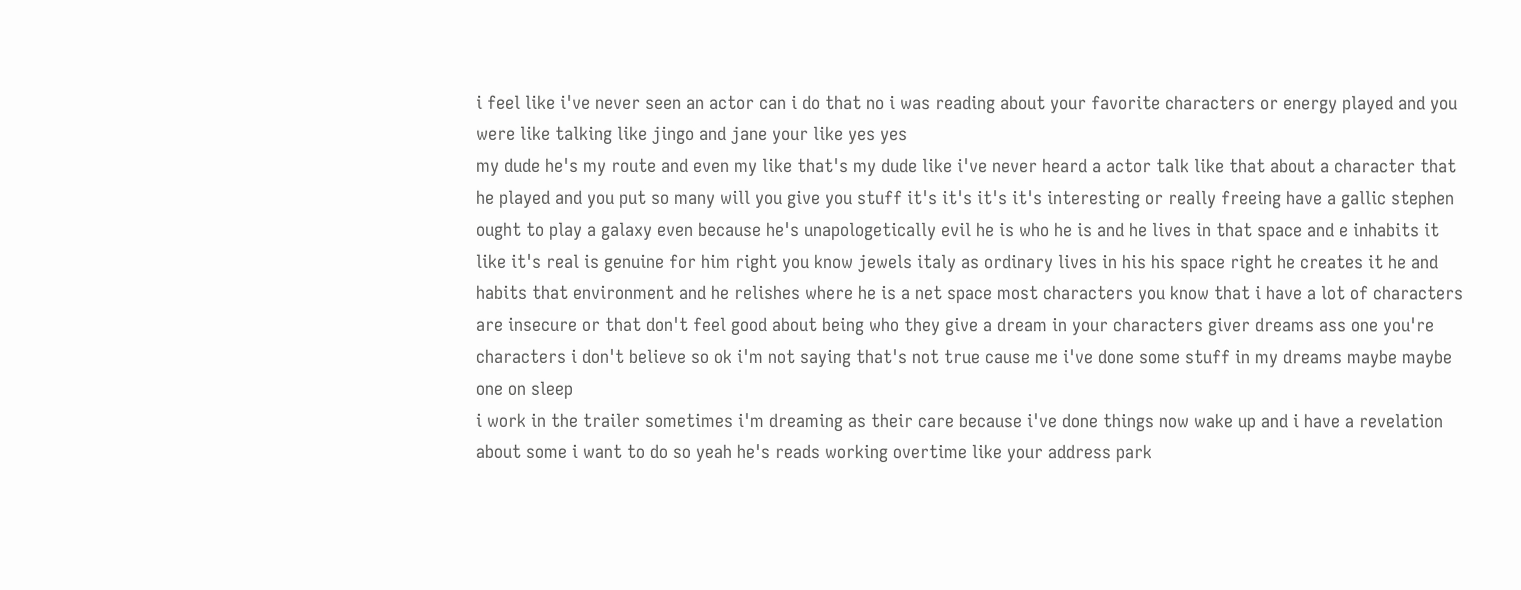i feel like i've never seen an actor can i do that no i was reading about your favorite characters or energy played and you were like talking like jingo and jane your like yes yes
my dude he's my route and even my like that's my dude like i've never heard a actor talk like that about a character that he played and you put so many will you give you stuff it's it's it's it's interesting or really freeing have a gallic stephen ought to play a galaxy even because he's unapologetically evil he is who he is and he lives in that space and e inhabits it like it's real is genuine for him right you know jewels italy as ordinary lives in his his space right he creates it he and habits that environment and he relishes where he is a net space most characters you know that i have a lot of characters are insecure or that don't feel good about being who they give a dream in your characters giver dreams ass one you're characters i don't believe so ok i'm not saying that's not true cause me i've done some stuff in my dreams maybe maybe one on sleep
i work in the trailer sometimes i'm dreaming as their care because i've done things now wake up and i have a revelation about some i want to do so yeah he's reads working overtime like your address park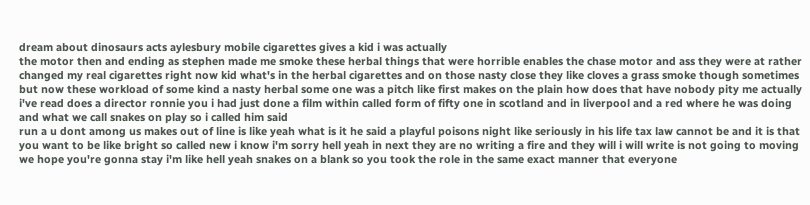dream about dinosaurs acts aylesbury mobile cigarettes gives a kid i was actually
the motor then and ending as stephen made me smoke these herbal things that were horrible enables the chase motor and ass they were at rather changed my real cigarettes right now kid what's in the herbal cigarettes and on those nasty close they like cloves a grass smoke though sometimes but now these workload of some kind a nasty herbal some one was a pitch like first makes on the plain how does that have nobody pity me actually i've read does a director ronnie you i had just done a film within called form of fifty one in scotland and in liverpool and a red where he was doing and what we call snakes on play so i called him said
run a u dont among us makes out of line is like yeah what is it he said a playful poisons night like seriously in his life tax law cannot be and it is that you want to be like bright so called new i know i'm sorry hell yeah in next they are no writing a fire and they will i will write is not going to moving we hope you're gonna stay i'm like hell yeah snakes on a blank so you took the role in the same exact manner that everyone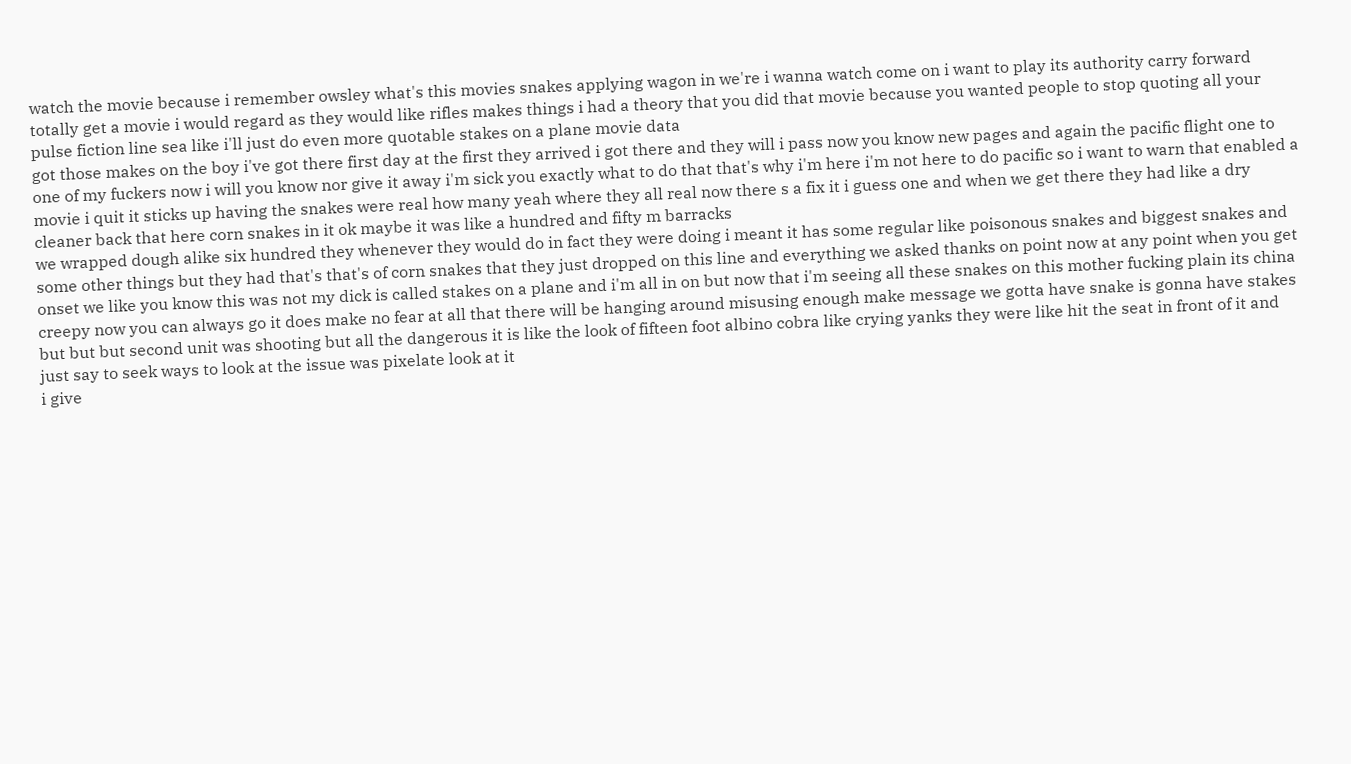watch the movie because i remember owsley what's this movies snakes applying wagon in we're i wanna watch come on i want to play its authority carry forward totally get a movie i would regard as they would like rifles makes things i had a theory that you did that movie because you wanted people to stop quoting all your pulse fiction line sea like i'll just do even more quotable stakes on a plane movie data
got those makes on the boy i've got there first day at the first they arrived i got there and they will i pass now you know new pages and again the pacific flight one to one of my fuckers now i will you know nor give it away i'm sick you exactly what to do that that's why i'm here i'm not here to do pacific so i want to warn that enabled a movie i quit it sticks up having the snakes were real how many yeah where they all real now there s a fix it i guess one and when we get there they had like a dry cleaner back that here corn snakes in it ok maybe it was like a hundred and fifty m barracks
we wrapped dough alike six hundred they whenever they would do in fact they were doing i meant it has some regular like poisonous snakes and biggest snakes and some other things but they had that's that's of corn snakes that they just dropped on this line and everything we asked thanks on point now at any point when you get onset we like you know this was not my dick is called stakes on a plane and i'm all in on but now that i'm seeing all these snakes on this mother fucking plain its china creepy now you can always go it does make no fear at all that there will be hanging around misusing enough make message we gotta have snake is gonna have stakes but but but second unit was shooting but all the dangerous it is like the look of fifteen foot albino cobra like crying yanks they were like hit the seat in front of it and just say to seek ways to look at the issue was pixelate look at it
i give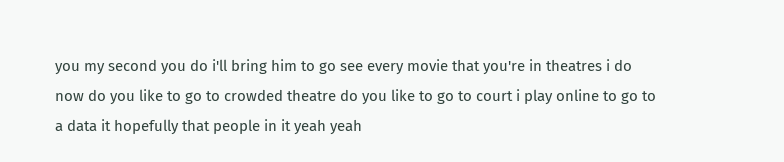you my second you do i'll bring him to go see every movie that you're in theatres i do now do you like to go to crowded theatre do you like to go to court i play online to go to a data it hopefully that people in it yeah yeah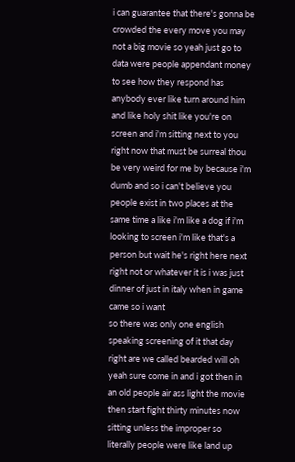i can guarantee that there's gonna be crowded the every move you may not a big movie so yeah just go to data were people appendant money to see how they respond has anybody ever like turn around him and like holy shit like you're on screen and i'm sitting next to you right now that must be surreal thou be very weird for me by because i'm dumb and so i can't believe you people exist in two places at the same time a like i'm like a dog if i'm looking to screen i'm like that's a person but wait he's right here next right not or whatever it is i was just dinner of just in italy when in game came so i want
so there was only one english speaking screening of it that day right are we called bearded will oh yeah sure come in and i got then in an old people air ass light the movie then start fight thirty minutes now sitting unless the improper so literally people were like land up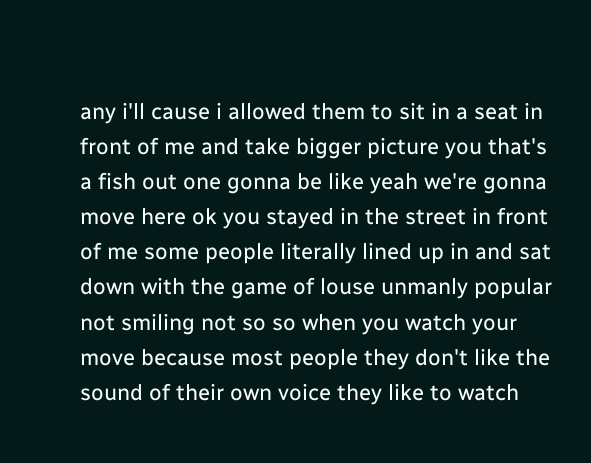any i'll cause i allowed them to sit in a seat in front of me and take bigger picture you that's a fish out one gonna be like yeah we're gonna move here ok you stayed in the street in front of me some people literally lined up in and sat down with the game of louse unmanly popular not smiling not so so when you watch your move because most people they don't like the sound of their own voice they like to watch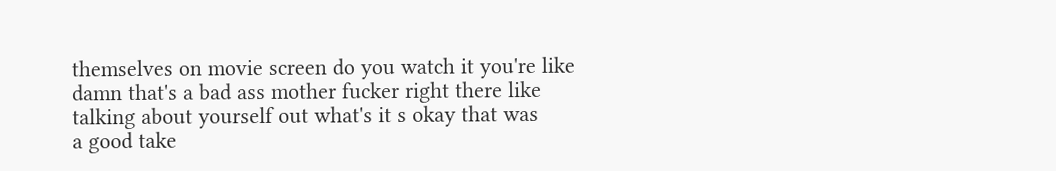themselves on movie screen do you watch it you're like damn that's a bad ass mother fucker right there like talking about yourself out what's it s okay that was
a good take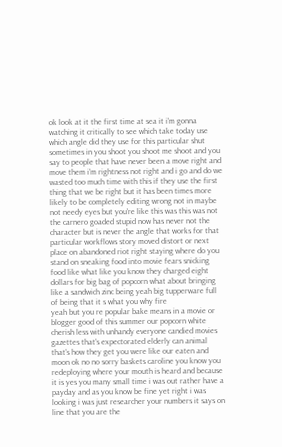ok look at it the first time at sea it i'm gonna watching it critically to see which take today use which angle did they use for this particular shut sometimes in you shoot you shoot me shoot and you say to people that have never been a move right and move them i'm rightness not right and i go and do we wasted too much time with this if they use the first thing that we be right but it has been times more likely to be completely editing wrong not in maybe not needy eyes but you're like this was this was not the carnero goaded stupid now has never not the character but is never the angle that works for that particular workflows story moved distort or next place on abandoned riot right staying where do you stand on sneaking food into movie fears snicking food like what like you know they charged eight dollars for big bag of popcorn what about bringing like a sandwich zinc being yeah big tupperware full of being that it s what you why fire
yeah but you re popular bake means in a movie or blogger good of this summer our popcorn white cherish less with unhandy everyone candied movies gazettes that's expectorated elderly can animal that's how they get you were like our eaten and moon ok no no sorry baskets caroline you know you redeploying where your mouth is heard and because it is yes you many small time i was out rather have a payday and as you know be fine yet right i was looking i was just researcher your numbers it says on line that you are the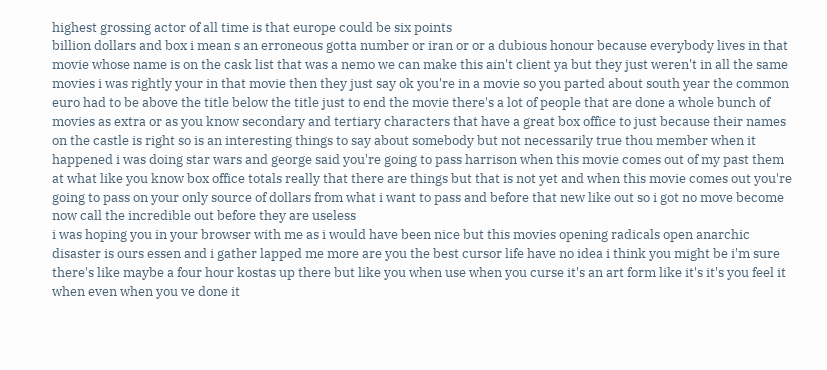highest grossing actor of all time is that europe could be six points
billion dollars and box i mean s an erroneous gotta number or iran or or a dubious honour because everybody lives in that movie whose name is on the cask list that was a nemo we can make this ain't client ya but they just weren't in all the same movies i was rightly your in that movie then they just say ok you're in a movie so you parted about south year the common euro had to be above the title below the title just to end the movie there's a lot of people that are done a whole bunch of movies as extra or as you know secondary and tertiary characters that have a great box office to just because their names on the castle is right so is an interesting things to say about somebody but not necessarily true thou member when it happened i was doing star wars and george said you're going to pass harrison when this movie comes out of my past them at what like you know box office totals really that there are things but that is not yet and when this movie comes out you're going to pass on your only source of dollars from what i want to pass and before that new like out so i got no move become now call the incredible out before they are useless
i was hoping you in your browser with me as i would have been nice but this movies opening radicals open anarchic disaster is ours essen and i gather lapped me more are you the best cursor life have no idea i think you might be i'm sure there's like maybe a four hour kostas up there but like you when use when you curse it's an art form like it's it's you feel it when even when you ve done it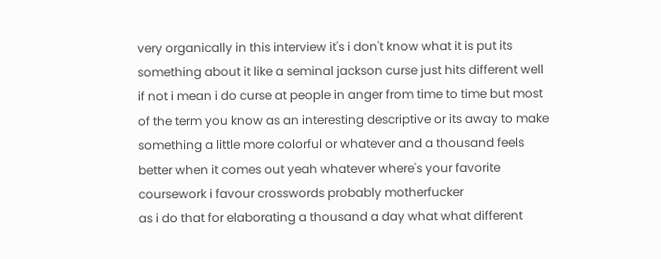very organically in this interview it's i don't know what it is put its something about it like a seminal jackson curse just hits different well if not i mean i do curse at people in anger from time to time but most of the term you know as an interesting descriptive or its away to make something a little more colorful or whatever and a thousand feels better when it comes out yeah whatever where's your favorite coursework i favour crosswords probably motherfucker
as i do that for elaborating a thousand a day what what different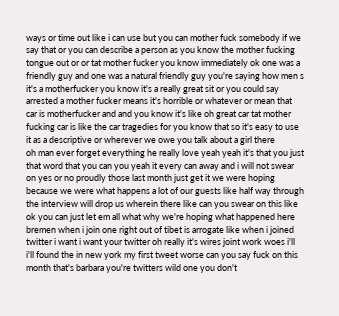ways or time out like i can use but you can mother fuck somebody if we say that or you can describe a person as you know the mother fucking tongue out or or tat mother fucker you know immediately ok one was a friendly guy and one was a natural friendly guy you're saying how men s it's a motherfucker you know it's a really great sit or you could say arrested a mother fucker means it's horrible or whatever or mean that car is motherfucker and and you know it's like oh great car tat mother fucking car is like the car tragedies for you know that so it's easy to use it as a descriptive or wherever we owe you talk about a girl there
oh man ever forget everything he really love yeah yeah it's that you just that word that you can you yeah it every can away and i will not swear on yes or no proudly those last month just get it we were hoping because we were what happens a lot of our guests like half way through the interview will drop us wherein there like can you swear on this like ok you can just let em all what why we're hoping what happened here bremen when i join one right out of tibet is arrogate like when i joined twitter i want i want your twitter oh really it's wires joint work woes i'll i'll found the in new york my first tweet worse can you say fuck on this month that's barbara you're twitters wild one you don't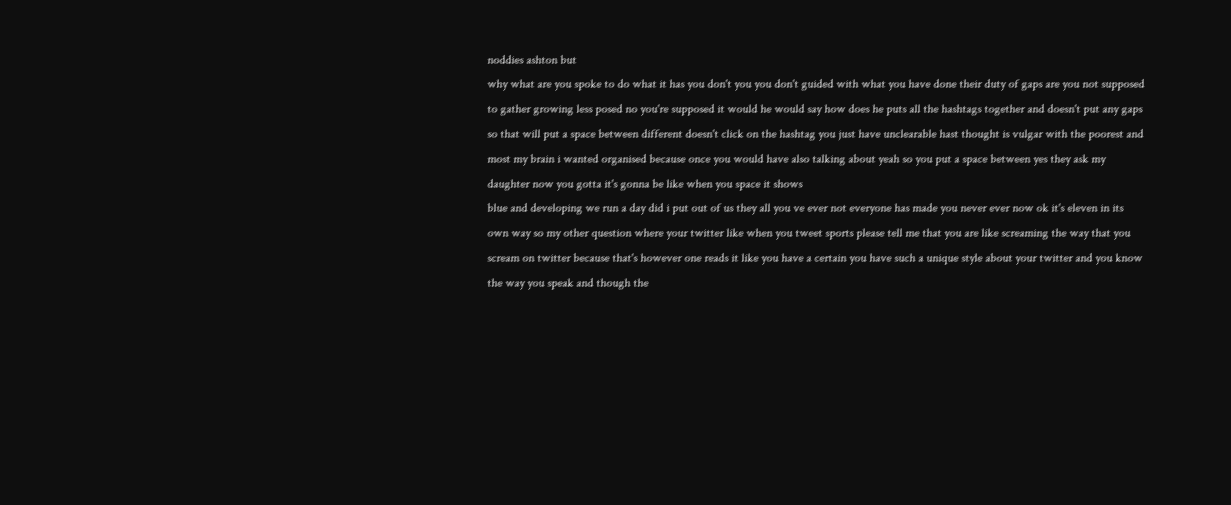noddies ashton but
why what are you spoke to do what it has you don't you you don't guided with what you have done their duty of gaps are you not supposed to gather growing less posed no you're supposed it would he would say how does he puts all the hashtags together and doesn't put any gaps so that will put a space between different doesn't click on the hashtag you just have unclearable hast thought is vulgar with the poorest and most my brain i wanted organised because once you would have also talking about yeah so you put a space between yes they ask my daughter now you gotta it's gonna be like when you space it shows
blue and developing we run a day did i put out of us they all you ve ever not everyone has made you never ever now ok it's eleven in its own way so my other question where your twitter like when you tweet sports please tell me that you are like screaming the way that you scream on twitter because that's however one reads it like you have a certain you have such a unique style about your twitter and you know the way you speak and though the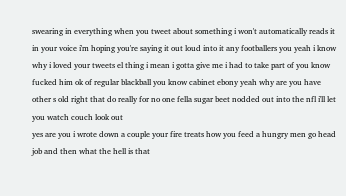swearing in everything when you tweet about something i won't automatically reads it in your voice i'm hoping you're saying it out loud into it any footballers you yeah i know why i loved your tweets el thing i mean i gotta give me i had to take part of you know fucked him ok of regular blackball you know cabinet ebony yeah why are you have other s old right that do really for no one fella sugar beet nodded out into the nfl i'll let you watch couch look out
yes are you i wrote down a couple your fire treats how you feed a hungry men go head job and then what the hell is that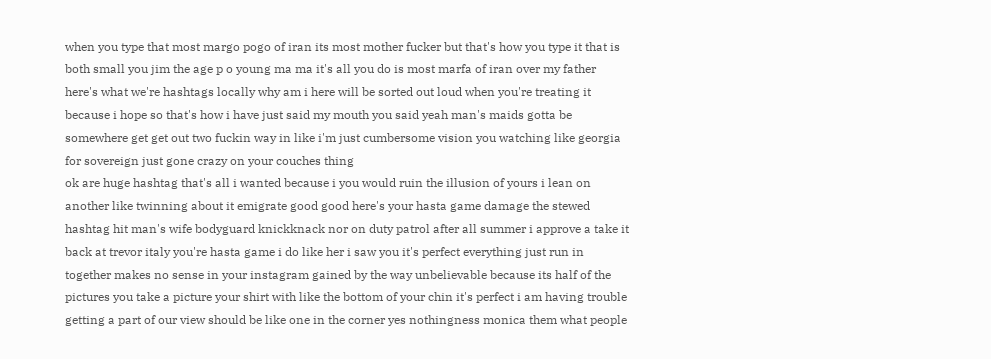when you type that most margo pogo of iran its most mother fucker but that's how you type it that is both small you jim the age p o young ma ma it's all you do is most marfa of iran over my father here's what we're hashtags locally why am i here will be sorted out loud when you're treating it because i hope so that's how i have just said my mouth you said yeah man's maids gotta be somewhere get get out two fuckin way in like i'm just cumbersome vision you watching like georgia for sovereign just gone crazy on your couches thing
ok are huge hashtag that's all i wanted because i you would ruin the illusion of yours i lean on another like twinning about it emigrate good good here's your hasta game damage the stewed hashtag hit man's wife bodyguard knickknack nor on duty patrol after all summer i approve a take it back at trevor italy you're hasta game i do like her i saw you it's perfect everything just run in together makes no sense in your instagram gained by the way unbelievable because its half of the pictures you take a picture your shirt with like the bottom of your chin it's perfect i am having trouble getting a part of our view should be like one in the corner yes nothingness monica them what people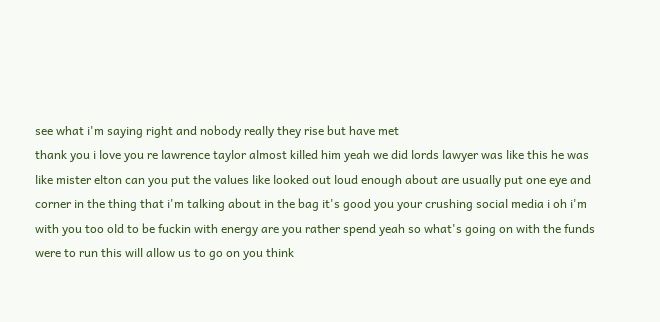see what i'm saying right and nobody really they rise but have met
thank you i love you re lawrence taylor almost killed him yeah we did lords lawyer was like this he was like mister elton can you put the values like looked out loud enough about are usually put one eye and corner in the thing that i'm talking about in the bag it's good you your crushing social media i oh i'm with you too old to be fuckin with energy are you rather spend yeah so what's going on with the funds were to run this will allow us to go on you think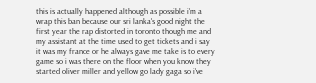this is actually happened although as possible i'm a wrap this ban because our sri lanka's good night the first year the rap distorted in toronto though me and my assistant at the time used to get tickets and i say it was my france or he always gave me take is to every game so i was there on the floor when you know they started oliver miller and yellow go lady gaga so i've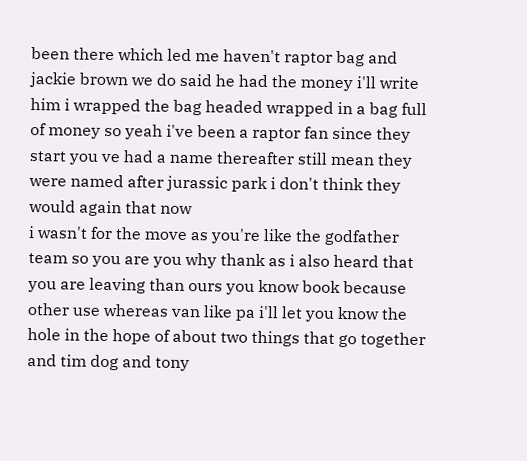been there which led me haven't raptor bag and jackie brown we do said he had the money i'll write him i wrapped the bag headed wrapped in a bag full of money so yeah i've been a raptor fan since they start you ve had a name thereafter still mean they were named after jurassic park i don't think they would again that now
i wasn't for the move as you're like the godfather team so you are you why thank as i also heard that you are leaving than ours you know book because other use whereas van like pa i'll let you know the hole in the hope of about two things that go together and tim dog and tony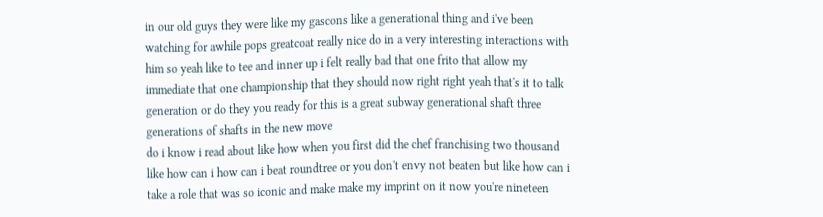in our old guys they were like my gascons like a generational thing and i've been watching for awhile pops greatcoat really nice do in a very interesting interactions with him so yeah like to tee and inner up i felt really bad that one frito that allow my immediate that one championship that they should now right right yeah that's it to talk generation or do they you ready for this is a great subway generational shaft three generations of shafts in the new move
do i know i read about like how when you first did the chef franchising two thousand like how can i how can i beat roundtree or you don't envy not beaten but like how can i take a role that was so iconic and make make my imprint on it now you're nineteen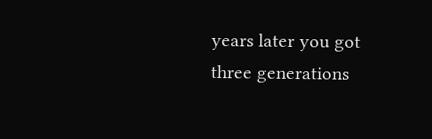years later you got three generations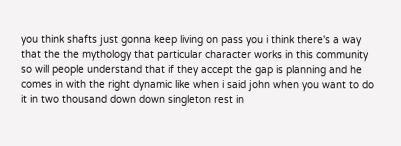you think shafts just gonna keep living on pass you i think there's a way that the the mythology that particular character works in this community so will people understand that if they accept the gap is planning and he comes in with the right dynamic like when i said john when you want to do it in two thousand down down singleton rest in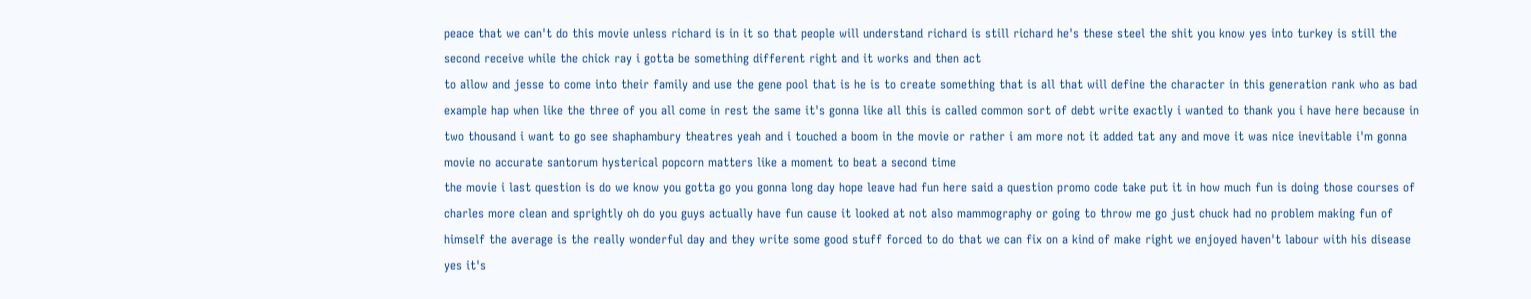peace that we can't do this movie unless richard is in it so that people will understand richard is still richard he's these steel the shit you know yes into turkey is still the second receive while the chick ray i gotta be something different right and it works and then act
to allow and jesse to come into their family and use the gene pool that is he is to create something that is all that will define the character in this generation rank who as bad example hap when like the three of you all come in rest the same it's gonna like all this is called common sort of debt write exactly i wanted to thank you i have here because in two thousand i want to go see shaphambury theatres yeah and i touched a boom in the movie or rather i am more not it added tat any and move it was nice inevitable i'm gonna movie no accurate santorum hysterical popcorn matters like a moment to beat a second time
the movie i last question is do we know you gotta go you gonna long day hope leave had fun here said a question promo code take put it in how much fun is doing those courses of charles more clean and sprightly oh do you guys actually have fun cause it looked at not also mammography or going to throw me go just chuck had no problem making fun of himself the average is the really wonderful day and they write some good stuff forced to do that we can fix on a kind of make right we enjoyed haven't labour with his disease yes it's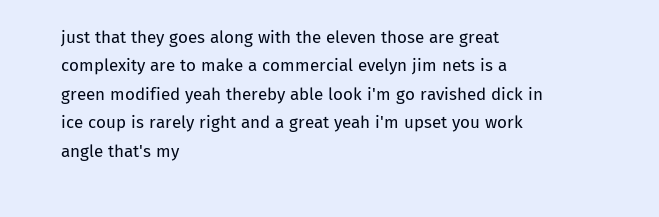just that they goes along with the eleven those are great complexity are to make a commercial evelyn jim nets is a green modified yeah thereby able look i'm go ravished dick in ice coup is rarely right and a great yeah i'm upset you work angle that's my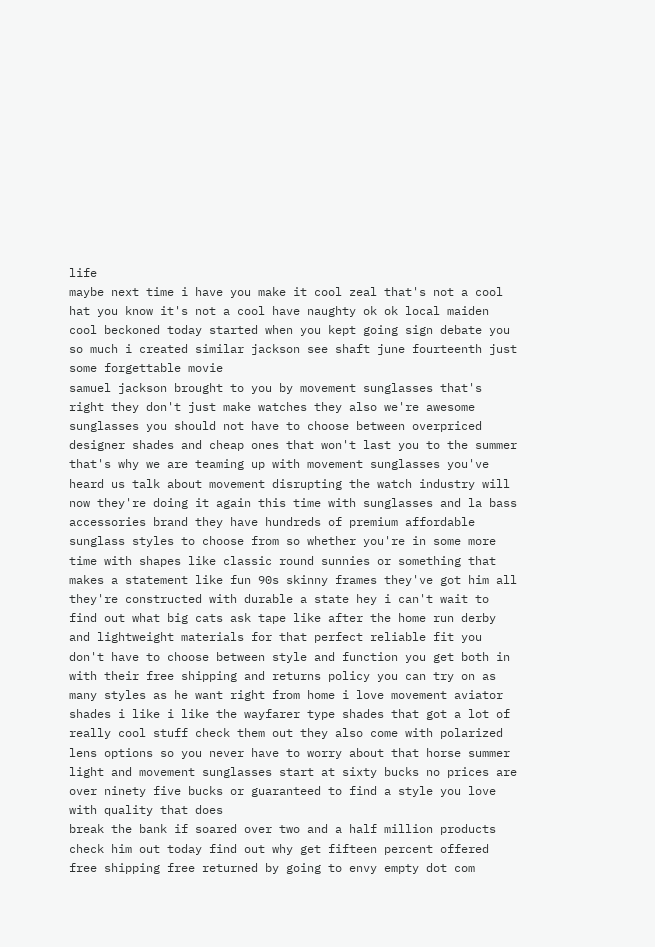life
maybe next time i have you make it cool zeal that's not a cool hat you know it's not a cool have naughty ok ok local maiden cool beckoned today started when you kept going sign debate you so much i created similar jackson see shaft june fourteenth just some forgettable movie
samuel jackson brought to you by movement sunglasses that's right they don't just make watches they also we're awesome sunglasses you should not have to choose between overpriced designer shades and cheap ones that won't last you to the summer that's why we are teaming up with movement sunglasses you've heard us talk about movement disrupting the watch industry will now they're doing it again this time with sunglasses and la bass accessories brand they have hundreds of premium affordable sunglass styles to choose from so whether you're in some more time with shapes like classic round sunnies or something that makes a statement like fun 90s skinny frames they've got him all they're constructed with durable a state hey i can't wait to find out what big cats ask tape like after the home run derby and lightweight materials for that perfect reliable fit you don't have to choose between style and function you get both in with their free shipping and returns policy you can try on as many styles as he want right from home i love movement aviator shades i like i like the wayfarer type shades that got a lot of really cool stuff check them out they also come with polarized lens options so you never have to worry about that horse summer light and movement sunglasses start at sixty bucks no prices are over ninety five bucks or guaranteed to find a style you love with quality that does
break the bank if soared over two and a half million products check him out today find out why get fifteen percent offered free shipping free returned by going to envy empty dot com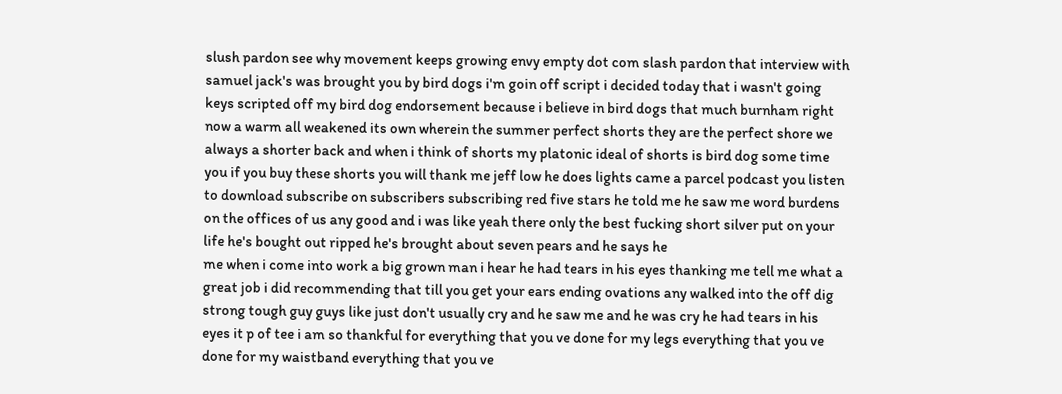slush pardon see why movement keeps growing envy empty dot com slash pardon that interview with samuel jack's was brought you by bird dogs i'm goin off script i decided today that i wasn't going keys scripted off my bird dog endorsement because i believe in bird dogs that much burnham right now a warm all weakened its own wherein the summer perfect shorts they are the perfect shore we always a shorter back and when i think of shorts my platonic ideal of shorts is bird dog some time you if you buy these shorts you will thank me jeff low he does lights came a parcel podcast you listen to download subscribe on subscribers subscribing red five stars he told me he saw me word burdens on the offices of us any good and i was like yeah there only the best fucking short silver put on your life he's bought out ripped he's brought about seven pears and he says he
me when i come into work a big grown man i hear he had tears in his eyes thanking me tell me what a great job i did recommending that till you get your ears ending ovations any walked into the off dig strong tough guy guys like just don't usually cry and he saw me and he was cry he had tears in his eyes it p of tee i am so thankful for everything that you ve done for my legs everything that you ve done for my waistband everything that you ve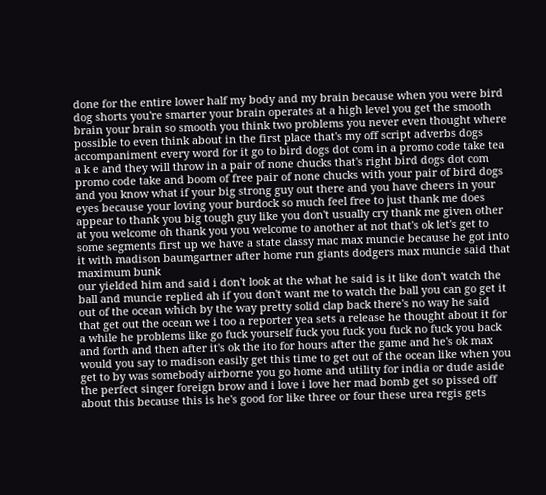done for the entire lower half my body and my brain because when you were bird dog shorts you're smarter your brain operates at a high level you get the smooth brain your brain so smooth you think two problems you never even thought where possible to even think about in the first place that's my off script adverbs dogs accompaniment every word for it go to bird dogs dot com in a promo code take tea a k e and they will throw in a pair of none chucks that's right bird dogs dot com promo code take and boom of free pair of none chucks with your pair of bird dogs and you know what if your big strong guy out there and you have cheers in your eyes because your loving your burdock so much feel free to just thank me does appear to thank you big tough guy like you don't usually cry thank me given other at you welcome oh thank you you welcome to another at not that's ok let's get to some segments first up we have a state classy mac max muncie because he got into it with madison baumgartner after home run giants dodgers max muncie said that maximum bunk
our yielded him and said i don't look at the what he said is it like don't watch the ball and muncie replied ah if you don't want me to watch the ball you can go get it out of the ocean which by the way pretty solid clap back there's no way he said that get out the ocean we i too a reporter yea sets a release he thought about it for a while he problems like go fuck yourself fuck you fuck you fuck no fuck you back and forth and then after it's ok the ito for hours after the game and he's ok max would you say to madison easily get this time to get out of the ocean like when you get to by was somebody airborne you go home and utility for india or dude aside the perfect singer foreign brow and i love i love her mad bomb get so pissed off about this because this is he's good for like three or four these urea regis gets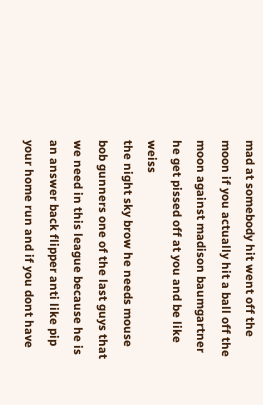mad at somebody hit went off the moon if you actually hit a ball off the moon against madison baumgartner he get pissed off at you and be like weiss
the night sky brow he needs mouse bob gunners one of the last guys that we need in this league because he is an answer back flipper anti like pip your home run and if you dont have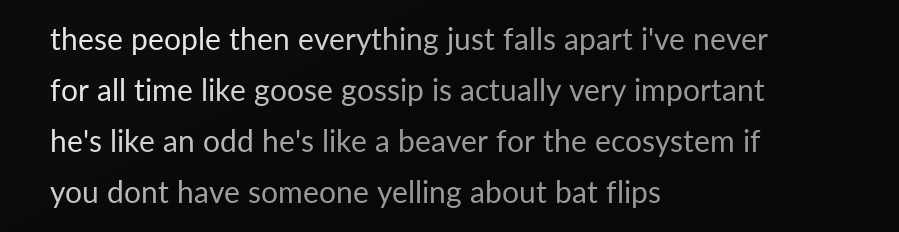these people then everything just falls apart i've never for all time like goose gossip is actually very important he's like an odd he's like a beaver for the ecosystem if you dont have someone yelling about bat flips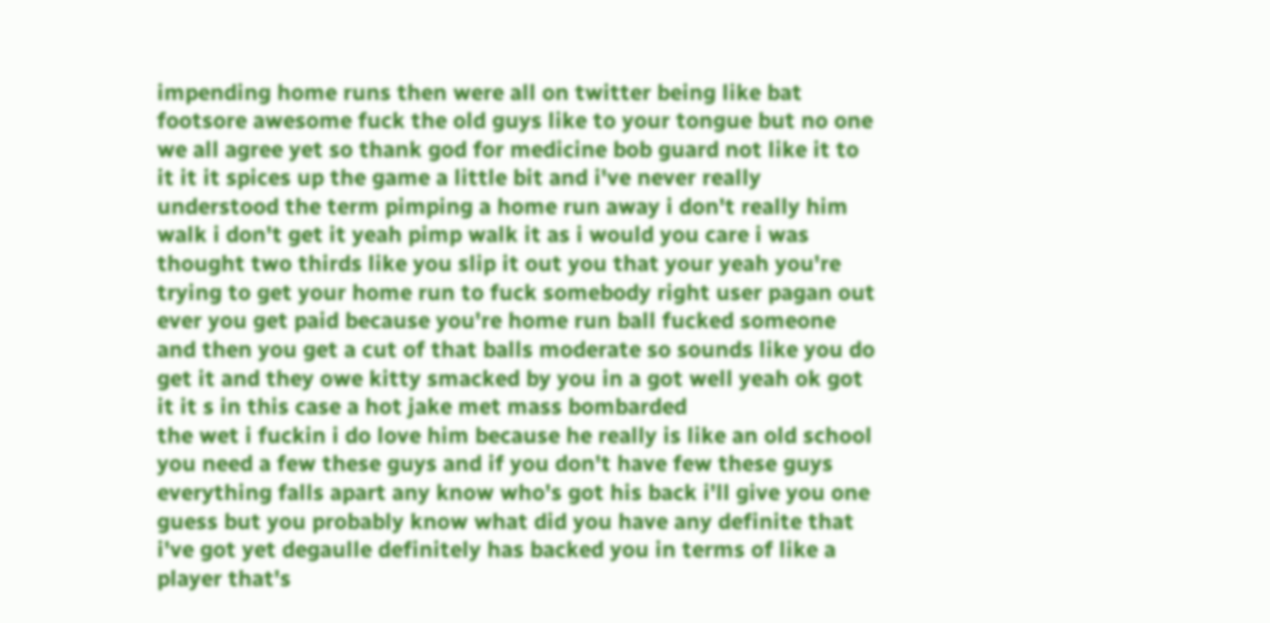impending home runs then were all on twitter being like bat footsore awesome fuck the old guys like to your tongue but no one we all agree yet so thank god for medicine bob guard not like it to it it it spices up the game a little bit and i've never really understood the term pimping a home run away i don't really him walk i don't get it yeah pimp walk it as i would you care i was thought two thirds like you slip it out you that your yeah you're trying to get your home run to fuck somebody right user pagan out ever you get paid because you're home run ball fucked someone and then you get a cut of that balls moderate so sounds like you do get it and they owe kitty smacked by you in a got well yeah ok got it it s in this case a hot jake met mass bombarded
the wet i fuckin i do love him because he really is like an old school you need a few these guys and if you don't have few these guys everything falls apart any know who's got his back i'll give you one guess but you probably know what did you have any definite that i've got yet degaulle definitely has backed you in terms of like a player that's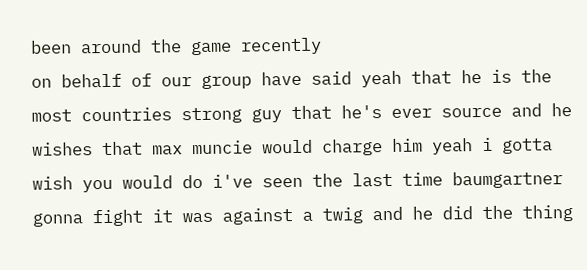been around the game recently
on behalf of our group have said yeah that he is the most countries strong guy that he's ever source and he wishes that max muncie would charge him yeah i gotta wish you would do i've seen the last time baumgartner gonna fight it was against a twig and he did the thing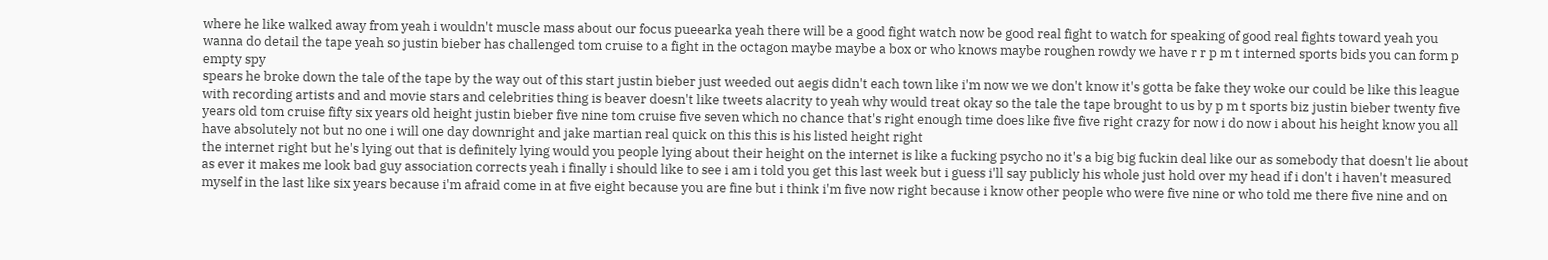where he like walked away from yeah i wouldn't muscle mass about our focus pueearka yeah there will be a good fight watch now be good real fight to watch for speaking of good real fights toward yeah you wanna do detail the tape yeah so justin bieber has challenged tom cruise to a fight in the octagon maybe maybe a box or who knows maybe roughen rowdy we have r r p m t interned sports bids you can form p empty spy
spears he broke down the tale of the tape by the way out of this start justin bieber just weeded out aegis didn't each town like i'm now we we don't know it's gotta be fake they woke our could be like this league with recording artists and and movie stars and celebrities thing is beaver doesn't like tweets alacrity to yeah why would treat okay so the tale the tape brought to us by p m t sports biz justin bieber twenty five years old tom cruise fifty six years old height justin bieber five nine tom cruise five seven which no chance that's right enough time does like five five right crazy for now i do now i about his height know you all have absolutely not but no one i will one day downright and jake martian real quick on this this is his listed height right
the internet right but he's lying out that is definitely lying would you people lying about their height on the internet is like a fucking psycho no it's a big big fuckin deal like our as somebody that doesn't lie about as ever it makes me look bad guy association corrects yeah i finally i should like to see i am i told you get this last week but i guess i'll say publicly his whole just hold over my head if i don't i haven't measured myself in the last like six years because i'm afraid come in at five eight because you are fine but i think i'm five now right because i know other people who were five nine or who told me there five nine and on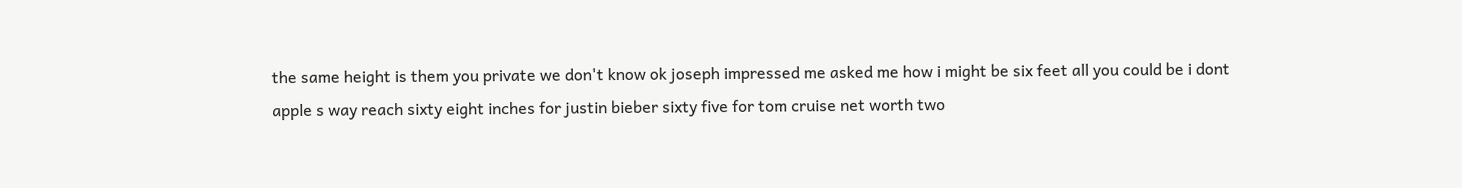the same height is them you private we don't know ok joseph impressed me asked me how i might be six feet all you could be i dont apple s way reach sixty eight inches for justin bieber sixty five for tom cruise net worth two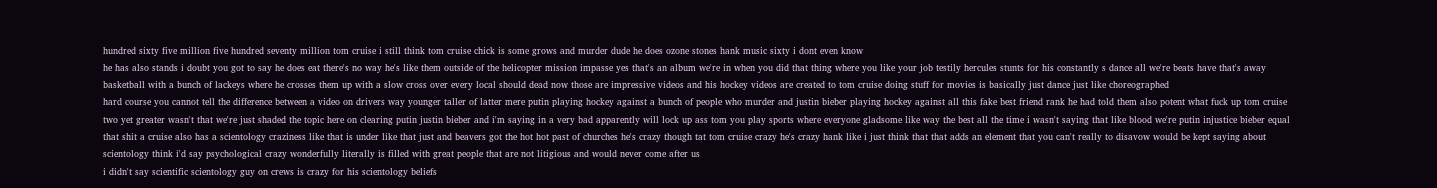hundred sixty five million five hundred seventy million tom cruise i still think tom cruise chick is some grows and murder dude he does ozone stones hank music sixty i dont even know
he has also stands i doubt you got to say he does eat there's no way he's like them outside of the helicopter mission impasse yes that's an album we're in when you did that thing where you like your job testily hercules stunts for his constantly s dance all we're beats have that's away basketball with a bunch of lackeys where he crosses them up with a slow cross over every local should dead now those are impressive videos and his hockey videos are created to tom cruise doing stuff for movies is basically just dance just like choreographed
hard course you cannot tell the difference between a video on drivers way younger taller of latter mere putin playing hockey against a bunch of people who murder and justin bieber playing hockey against all this fake best friend rank he had told them also potent what fuck up tom cruise two yet greater wasn't that we're just shaded the topic here on clearing putin justin bieber and i'm saying in a very bad apparently will lock up ass tom you play sports where everyone gladsome like way the best all the time i wasn't saying that like blood we're putin injustice bieber equal that shit a cruise also has a scientology craziness like that is under like that just and beavers got the hot hot past of churches he's crazy though tat tom cruise crazy he's crazy hank like i just think that that adds an element that you can't really to disavow would be kept saying about scientology think i'd say psychological crazy wonderfully literally is filled with great people that are not litigious and would never come after us
i didn't say scientific scientology guy on crews is crazy for his scientology beliefs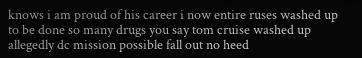knows i am proud of his career i now entire ruses washed up to be done so many drugs you say tom cruise washed up allegedly dc mission possible fall out no heed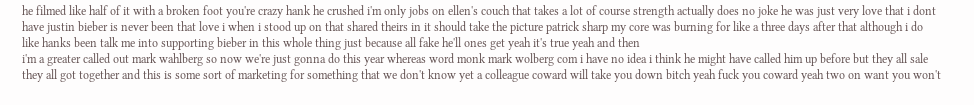he filmed like half of it with a broken foot you're crazy hank he crushed i'm only jobs on ellen's couch that takes a lot of course strength actually does no joke he was just very love that i dont have justin bieber is never been that love i when i stood up on that shared theirs in it should take the picture patrick sharp my core was burning for like a three days after that although i do like hanks been talk me into supporting bieber in this whole thing just because all fake he'll ones get yeah it's true yeah and then
i'm a greater called out mark wahlberg so now we're just gonna do this year whereas word monk mark wolberg com i have no idea i think he might have called him up before but they all sale they all got together and this is some sort of marketing for something that we don't know yet a colleague coward will take you down bitch yeah fuck you coward yeah two on want you won't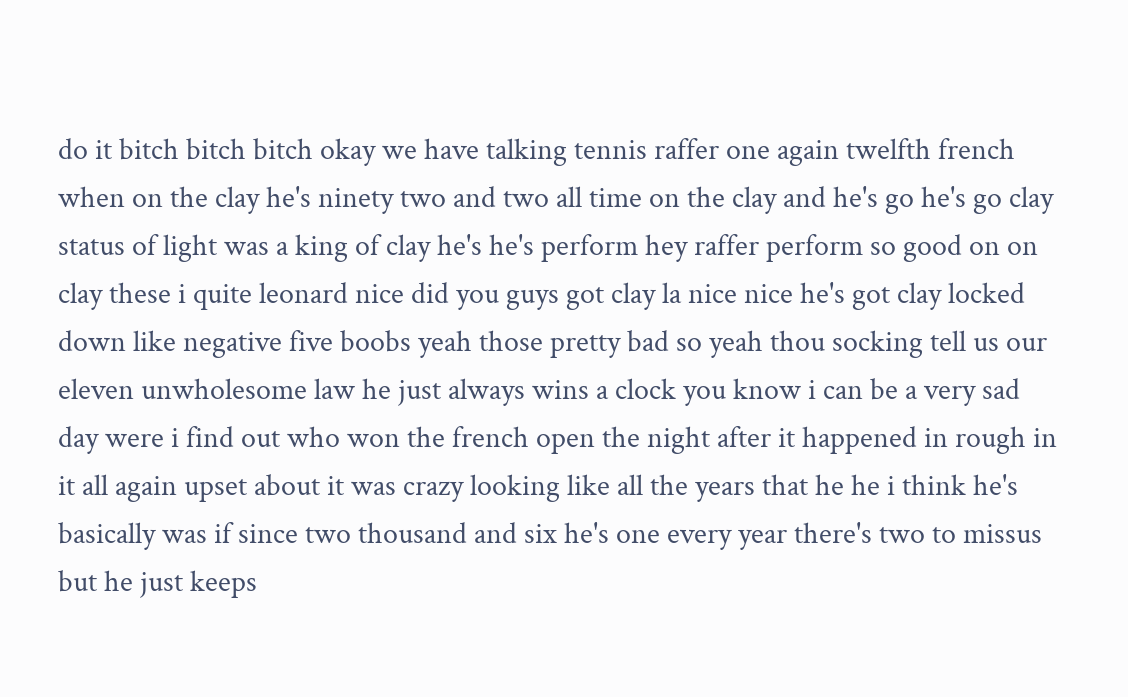do it bitch bitch bitch okay we have talking tennis raffer one again twelfth french
when on the clay he's ninety two and two all time on the clay and he's go he's go clay status of light was a king of clay he's he's perform hey raffer perform so good on on clay these i quite leonard nice did you guys got clay la nice nice he's got clay locked down like negative five boobs yeah those pretty bad so yeah thou socking tell us our eleven unwholesome law he just always wins a clock you know i can be a very sad day were i find out who won the french open the night after it happened in rough in it all again upset about it was crazy looking like all the years that he he i think he's basically was if since two thousand and six he's one every year there's two to missus but he just keeps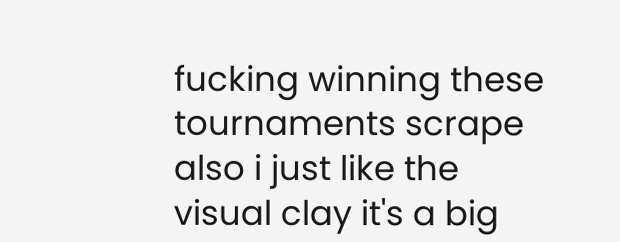fucking winning these tournaments scrape also i just like the visual clay it's a big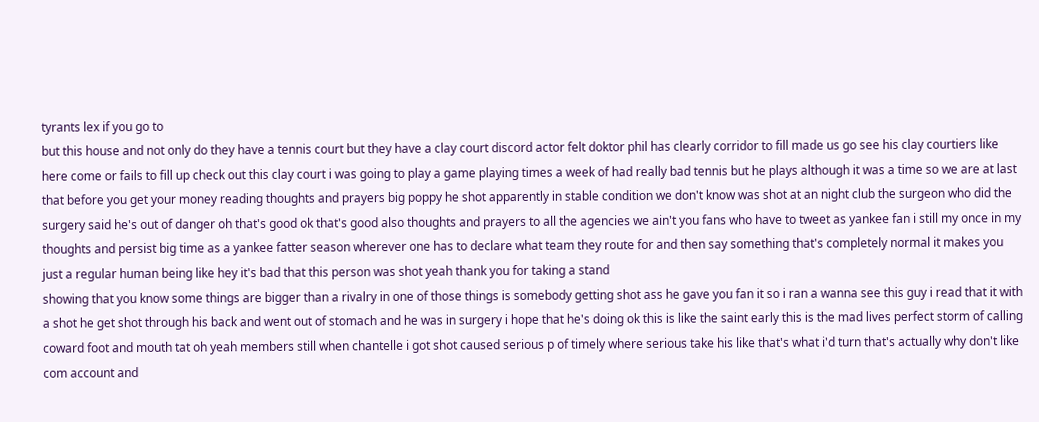tyrants lex if you go to
but this house and not only do they have a tennis court but they have a clay court discord actor felt doktor phil has clearly corridor to fill made us go see his clay courtiers like here come or fails to fill up check out this clay court i was going to play a game playing times a week of had really bad tennis but he plays although it was a time so we are at last that before you get your money reading thoughts and prayers big poppy he shot apparently in stable condition we don't know was shot at an night club the surgeon who did the surgery said he's out of danger oh that's good ok that's good also thoughts and prayers to all the agencies we ain't you fans who have to tweet as yankee fan i still my once in my thoughts and persist big time as a yankee fatter season wherever one has to declare what team they route for and then say something that's completely normal it makes you just a regular human being like hey it's bad that this person was shot yeah thank you for taking a stand
showing that you know some things are bigger than a rivalry in one of those things is somebody getting shot ass he gave you fan it so i ran a wanna see this guy i read that it with a shot he get shot through his back and went out of stomach and he was in surgery i hope that he's doing ok this is like the saint early this is the mad lives perfect storm of calling coward foot and mouth tat oh yeah members still when chantelle i got shot caused serious p of timely where serious take his like that's what i'd turn that's actually why don't like com account and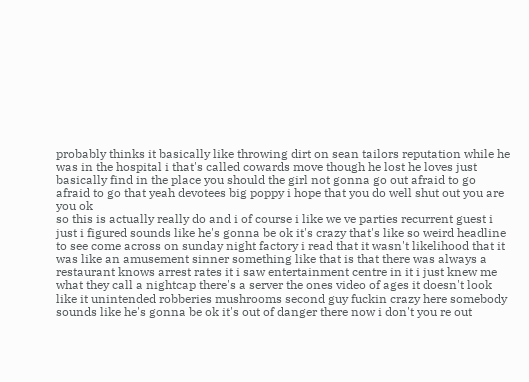probably thinks it basically like throwing dirt on sean tailors reputation while he was in the hospital i that's called cowards move though he lost he loves just basically find in the place you should the girl not gonna go out afraid to go afraid to go that yeah devotees big poppy i hope that you do well shut out you are you ok
so this is actually really do and i of course i like we ve parties recurrent guest i just i figured sounds like he's gonna be ok it's crazy that's like so weird headline to see come across on sunday night factory i read that it wasn't likelihood that it was like an amusement sinner something like that is that there was always a restaurant knows arrest rates it i saw entertainment centre in it i just knew me what they call a nightcap there's a server the ones video of ages it doesn't look like it unintended robberies mushrooms second guy fuckin crazy here somebody sounds like he's gonna be ok it's out of danger there now i don't you re out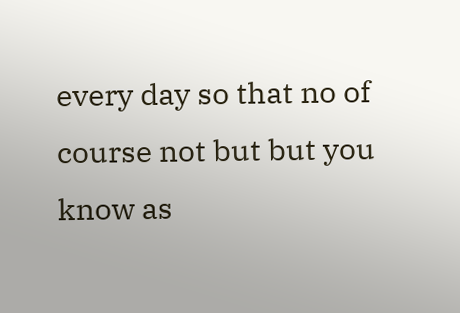every day so that no of course not but but you know as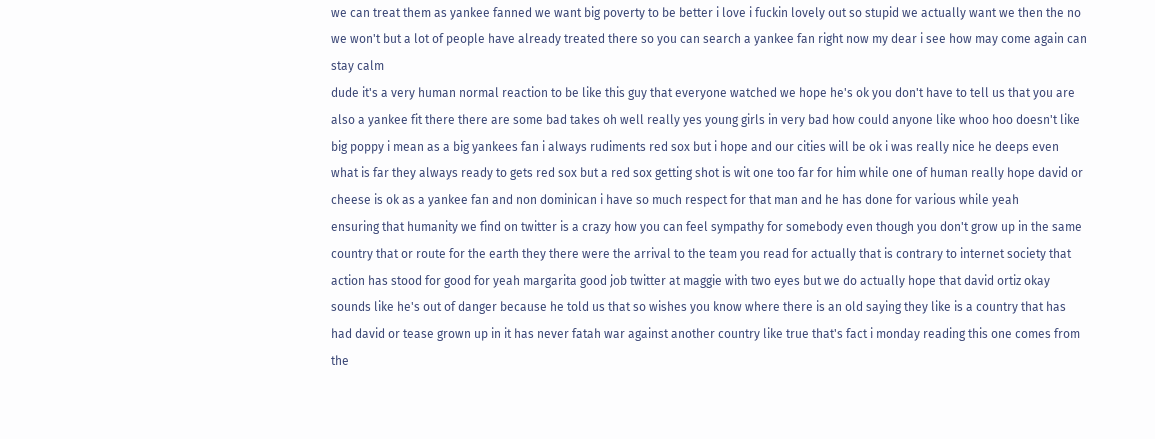we can treat them as yankee fanned we want big poverty to be better i love i fuckin lovely out so stupid we actually want we then the no we won't but a lot of people have already treated there so you can search a yankee fan right now my dear i see how may come again can stay calm
dude it's a very human normal reaction to be like this guy that everyone watched we hope he's ok you don't have to tell us that you are also a yankee fit there there are some bad takes oh well really yes young girls in very bad how could anyone like whoo hoo doesn't like big poppy i mean as a big yankees fan i always rudiments red sox but i hope and our cities will be ok i was really nice he deeps even what is far they always ready to gets red sox but a red sox getting shot is wit one too far for him while one of human really hope david or cheese is ok as a yankee fan and non dominican i have so much respect for that man and he has done for various while yeah
ensuring that humanity we find on twitter is a crazy how you can feel sympathy for somebody even though you don't grow up in the same country that or route for the earth they there were the arrival to the team you read for actually that is contrary to internet society that action has stood for good for yeah margarita good job twitter at maggie with two eyes but we do actually hope that david ortiz okay sounds like he's out of danger because he told us that so wishes you know where there is an old saying they like is a country that has had david or tease grown up in it has never fatah war against another country like true that's fact i monday reading this one comes from the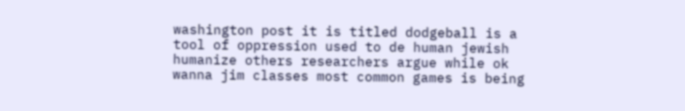washington post it is titled dodgeball is a tool of oppression used to de human jewish humanize others researchers argue while ok wanna jim classes most common games is being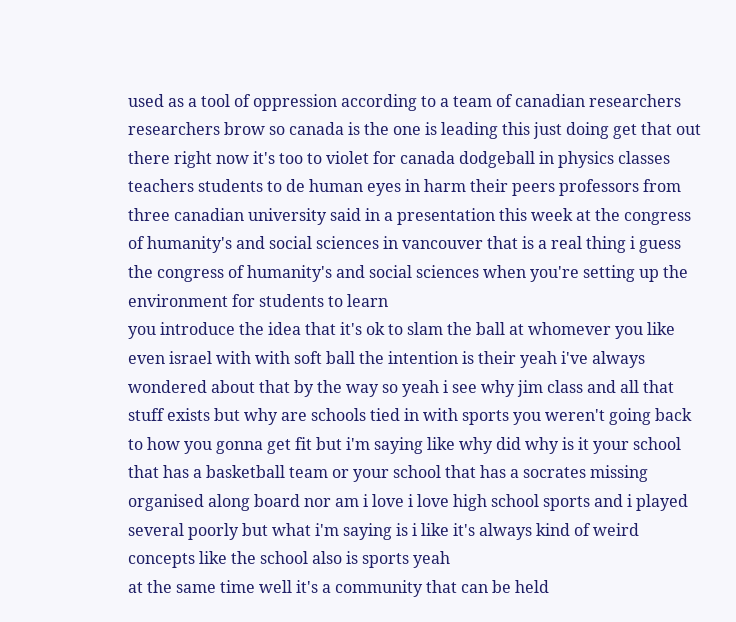used as a tool of oppression according to a team of canadian researchers researchers brow so canada is the one is leading this just doing get that out there right now it's too to violet for canada dodgeball in physics classes teachers students to de human eyes in harm their peers professors from three canadian university said in a presentation this week at the congress of humanity's and social sciences in vancouver that is a real thing i guess the congress of humanity's and social sciences when you're setting up the environment for students to learn
you introduce the idea that it's ok to slam the ball at whomever you like even israel with with soft ball the intention is their yeah i've always wondered about that by the way so yeah i see why jim class and all that stuff exists but why are schools tied in with sports you weren't going back to how you gonna get fit but i'm saying like why did why is it your school that has a basketball team or your school that has a socrates missing organised along board nor am i love i love high school sports and i played several poorly but what i'm saying is i like it's always kind of weird concepts like the school also is sports yeah
at the same time well it's a community that can be held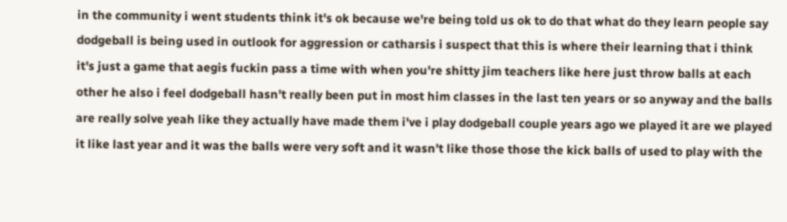in the community i went students think it's ok because we're being told us ok to do that what do they learn people say dodgeball is being used in outlook for aggression or catharsis i suspect that this is where their learning that i think it's just a game that aegis fuckin pass a time with when you're shitty jim teachers like here just throw balls at each other he also i feel dodgeball hasn't really been put in most him classes in the last ten years or so anyway and the balls are really solve yeah like they actually have made them i've i play dodgeball couple years ago we played it are we played it like last year and it was the balls were very soft and it wasn't like those those the kick balls of used to play with the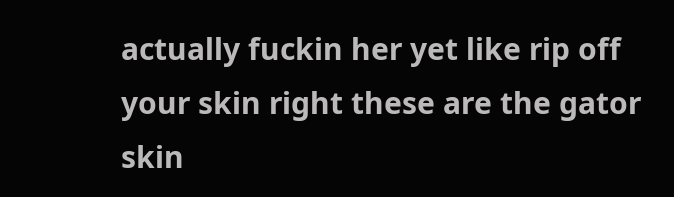actually fuckin her yet like rip off your skin right these are the gator skin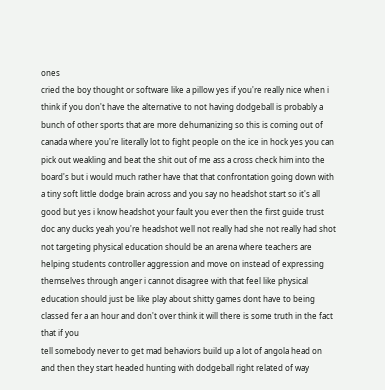ones
cried the boy thought or software like a pillow yes if you're really nice when i think if you don't have the alternative to not having dodgeball is probably a bunch of other sports that are more dehumanizing so this is coming out of canada where you're literally lot to fight people on the ice in hock yes you can pick out weakling and beat the shit out of me ass a cross check him into the board's but i would much rather have that that confrontation going down with a tiny soft little dodge brain across and you say no headshot start so it's all good but yes i know headshot your fault you ever then the first guide trust doc any ducks yeah you're headshot well not really had she not really had shot not targeting physical education should be an arena where teachers are helping students controller aggression and move on instead of expressing themselves through anger i cannot disagree with that feel like physical education should just be like play about shitty games dont have to being classed fer a an hour and don't over think it will there is some truth in the fact that if you
tell somebody never to get mad behaviors build up a lot of angola head on and then they start headed hunting with dodgeball right related of way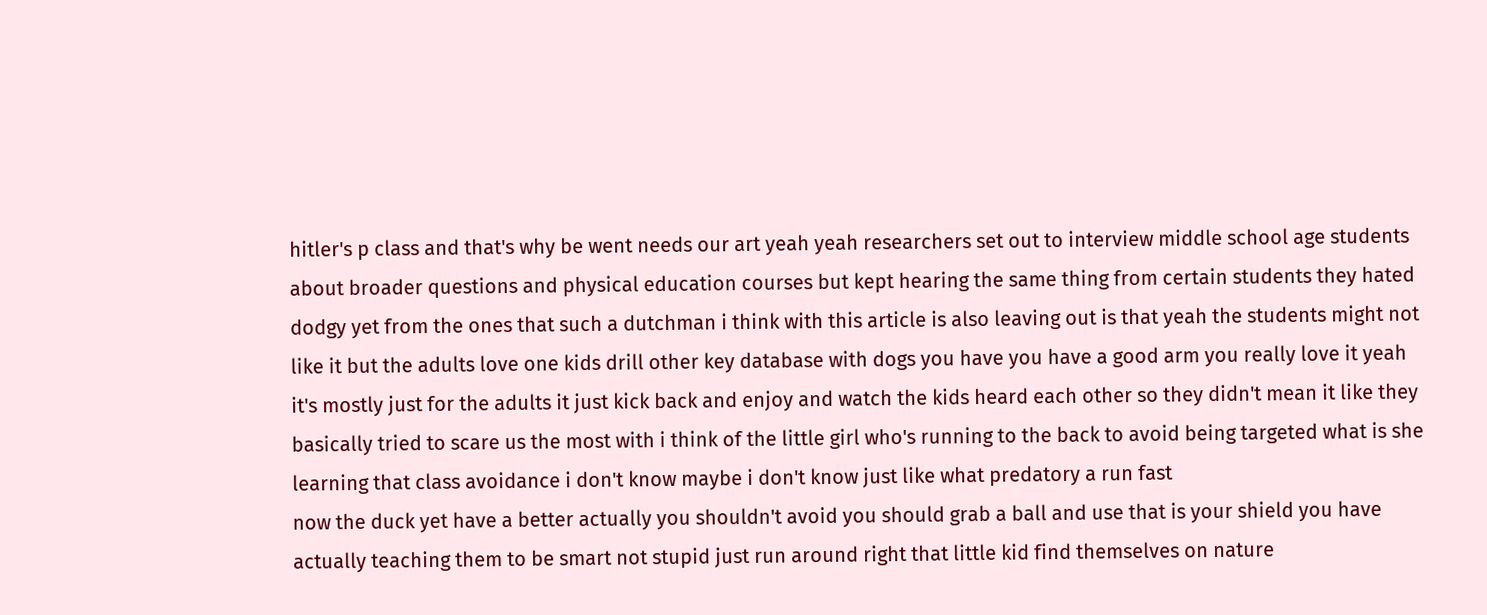hitler's p class and that's why be went needs our art yeah yeah researchers set out to interview middle school age students about broader questions and physical education courses but kept hearing the same thing from certain students they hated dodgy yet from the ones that such a dutchman i think with this article is also leaving out is that yeah the students might not like it but the adults love one kids drill other key database with dogs you have you have a good arm you really love it yeah it's mostly just for the adults it just kick back and enjoy and watch the kids heard each other so they didn't mean it like they basically tried to scare us the most with i think of the little girl who's running to the back to avoid being targeted what is she learning that class avoidance i don't know maybe i don't know just like what predatory a run fast
now the duck yet have a better actually you shouldn't avoid you should grab a ball and use that is your shield you have actually teaching them to be smart not stupid just run around right that little kid find themselves on nature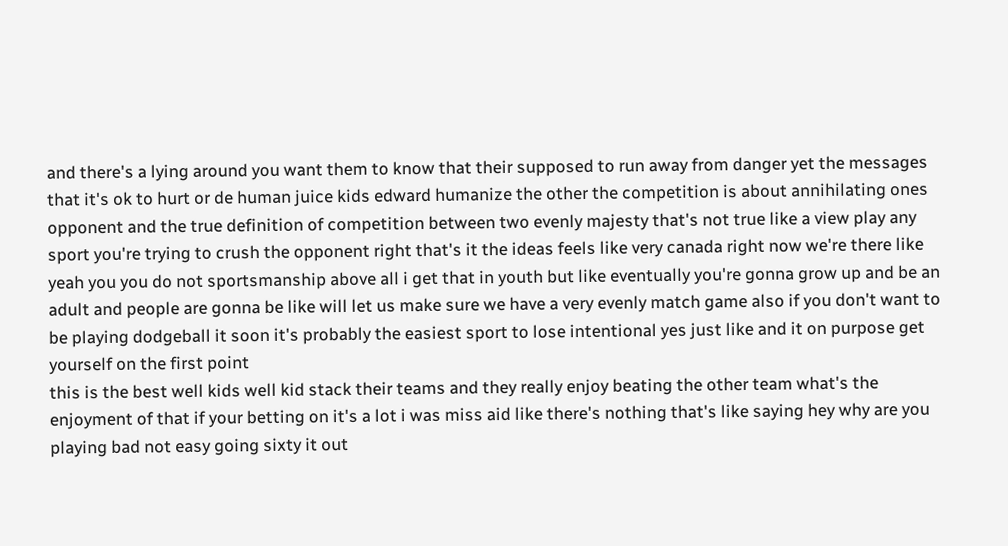and there's a lying around you want them to know that their supposed to run away from danger yet the messages that it's ok to hurt or de human juice kids edward humanize the other the competition is about annihilating ones opponent and the true definition of competition between two evenly majesty that's not true like a view play any sport you're trying to crush the opponent right that's it the ideas feels like very canada right now we're there like yeah you you do not sportsmanship above all i get that in youth but like eventually you're gonna grow up and be an adult and people are gonna be like will let us make sure we have a very evenly match game also if you don't want to be playing dodgeball it soon it's probably the easiest sport to lose intentional yes just like and it on purpose get yourself on the first point
this is the best well kids well kid stack their teams and they really enjoy beating the other team what's the enjoyment of that if your betting on it's a lot i was miss aid like there's nothing that's like saying hey why are you playing bad not easy going sixty it out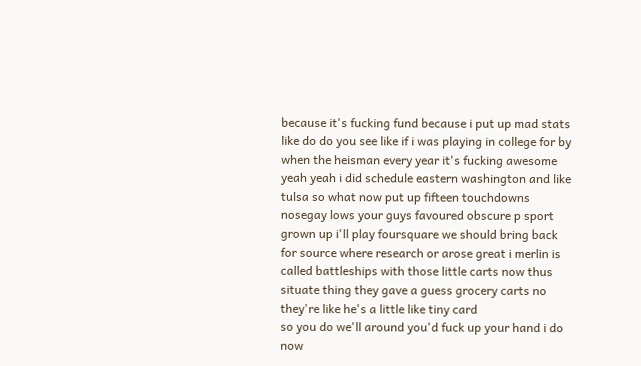because it's fucking fund because i put up mad stats like do do you see like if i was playing in college for by when the heisman every year it's fucking awesome yeah yeah i did schedule eastern washington and like tulsa so what now put up fifteen touchdowns nosegay lows your guys favoured obscure p sport grown up i'll play foursquare we should bring back for source where research or arose great i merlin is called battleships with those little carts now thus situate thing they gave a guess grocery carts no they're like he's a little like tiny card
so you do we'll around you'd fuck up your hand i do now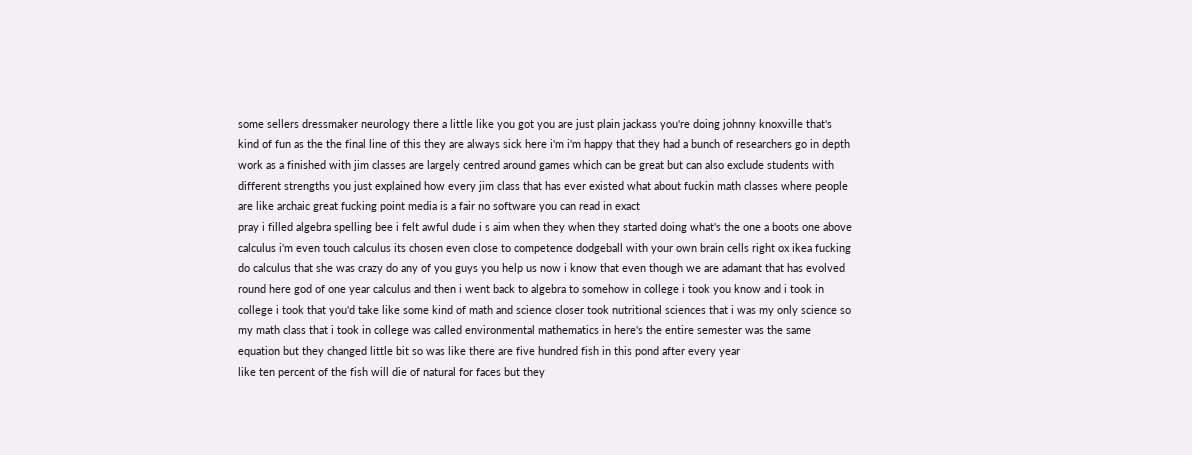some sellers dressmaker neurology there a little like you got you are just plain jackass you're doing johnny knoxville that's kind of fun as the the final line of this they are always sick here i'm i'm happy that they had a bunch of researchers go in depth work as a finished with jim classes are largely centred around games which can be great but can also exclude students with different strengths you just explained how every jim class that has ever existed what about fuckin math classes where people are like archaic great fucking point media is a fair no software you can read in exact
pray i filled algebra spelling bee i felt awful dude i s aim when they when they started doing what's the one a boots one above calculus i'm even touch calculus its chosen even close to competence dodgeball with your own brain cells right ox ikea fucking do calculus that she was crazy do any of you guys you help us now i know that even though we are adamant that has evolved round here god of one year calculus and then i went back to algebra to somehow in college i took you know and i took in college i took that you'd take like some kind of math and science closer took nutritional sciences that i was my only science so my math class that i took in college was called environmental mathematics in here's the entire semester was the same equation but they changed little bit so was like there are five hundred fish in this pond after every year
like ten percent of the fish will die of natural for faces but they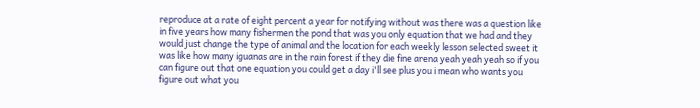reproduce at a rate of eight percent a year for notifying without was there was a question like in five years how many fishermen the pond that was you only equation that we had and they would just change the type of animal and the location for each weekly lesson selected sweet it was like how many iguanas are in the rain forest if they die fine arena yeah yeah yeah so if you can figure out that one equation you could get a day i'll see plus you i mean who wants you figure out what you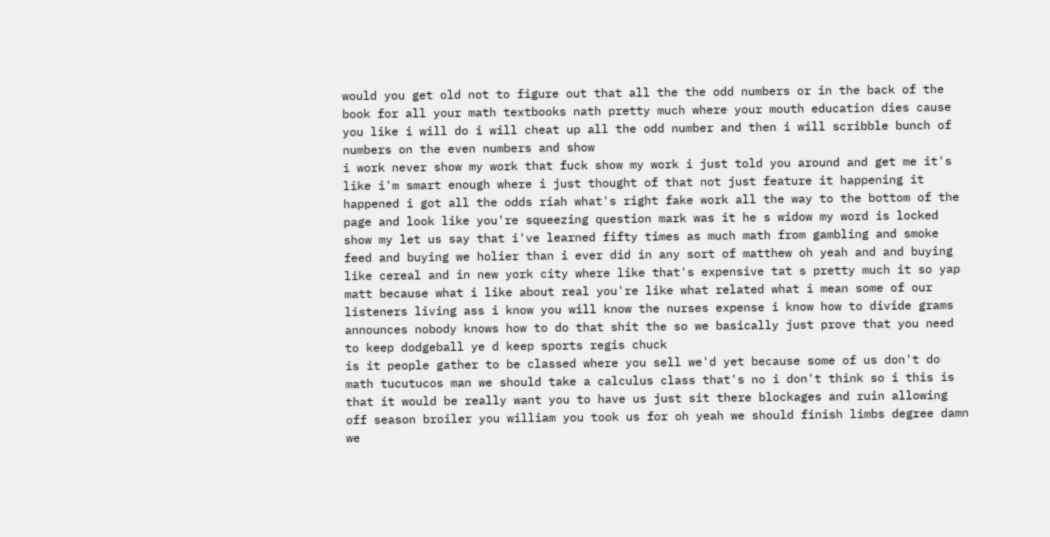would you get old not to figure out that all the the odd numbers or in the back of the book for all your math textbooks nath pretty much where your mouth education dies cause you like i will do i will cheat up all the odd number and then i will scribble bunch of numbers on the even numbers and show
i work never show my work that fuck show my work i just told you around and get me it's like i'm smart enough where i just thought of that not just feature it happening it happened i got all the odds riah what's right fake work all the way to the bottom of the page and look like you're squeezing question mark was it he s widow my word is locked show my let us say that i've learned fifty times as much math from gambling and smoke feed and buying we holier than i ever did in any sort of matthew oh yeah and and buying like cereal and in new york city where like that's expensive tat s pretty much it so yap matt because what i like about real you're like what related what i mean some of our listeners living ass i know you will know the nurses expense i know how to divide grams announces nobody knows how to do that shit the so we basically just prove that you need to keep dodgeball ye d keep sports regis chuck
is it people gather to be classed where you sell we'd yet because some of us don't do math tucutucos man we should take a calculus class that's no i don't think so i this is that it would be really want you to have us just sit there blockages and ruin allowing off season broiler you william you took us for oh yeah we should finish limbs degree damn we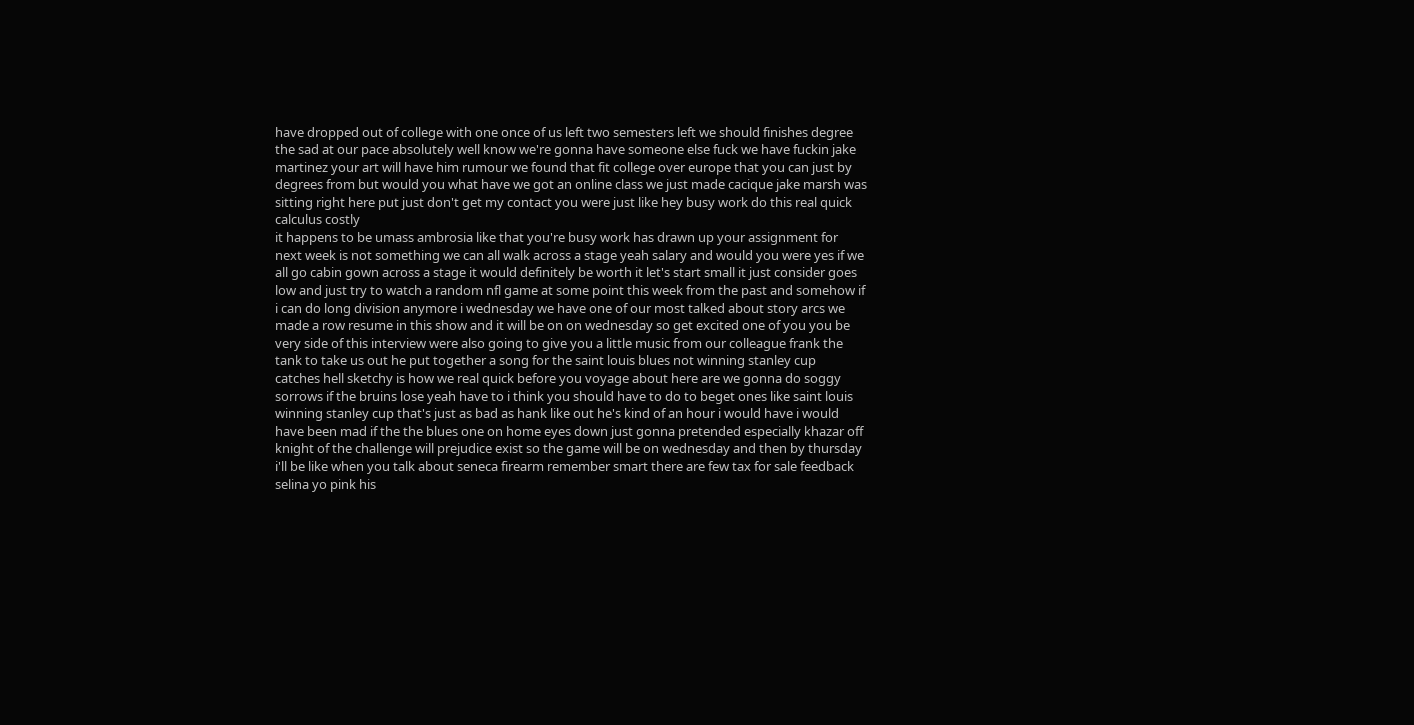have dropped out of college with one once of us left two semesters left we should finishes degree the sad at our pace absolutely well know we're gonna have someone else fuck we have fuckin jake martinez your art will have him rumour we found that fit college over europe that you can just by degrees from but would you what have we got an online class we just made cacique jake marsh was sitting right here put just don't get my contact you were just like hey busy work do this real quick calculus costly
it happens to be umass ambrosia like that you're busy work has drawn up your assignment for next week is not something we can all walk across a stage yeah salary and would you were yes if we all go cabin gown across a stage it would definitely be worth it let's start small it just consider goes low and just try to watch a random nfl game at some point this week from the past and somehow if i can do long division anymore i wednesday we have one of our most talked about story arcs we made a row resume in this show and it will be on on wednesday so get excited one of you you be very side of this interview were also going to give you a little music from our colleague frank the tank to take us out he put together a song for the saint louis blues not winning stanley cup
catches hell sketchy is how we real quick before you voyage about here are we gonna do soggy sorrows if the bruins lose yeah have to i think you should have to do to beget ones like saint louis winning stanley cup that's just as bad as hank like out he's kind of an hour i would have i would have been mad if the the blues one on home eyes down just gonna pretended especially khazar off knight of the challenge will prejudice exist so the game will be on wednesday and then by thursday i'll be like when you talk about seneca firearm remember smart there are few tax for sale feedback selina yo pink his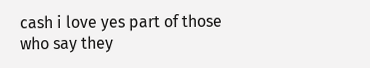cash i love yes part of those who say they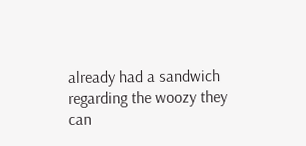already had a sandwich regarding the woozy they can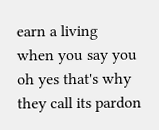earn a living
when you say you oh yes that's why they call its pardon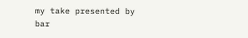my take presented by bar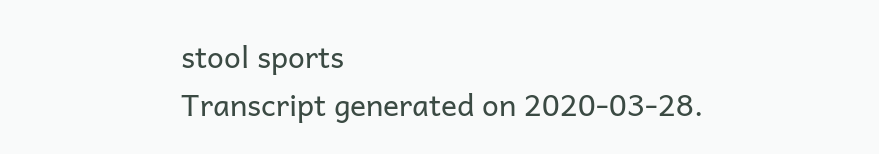stool sports
Transcript generated on 2020-03-28.